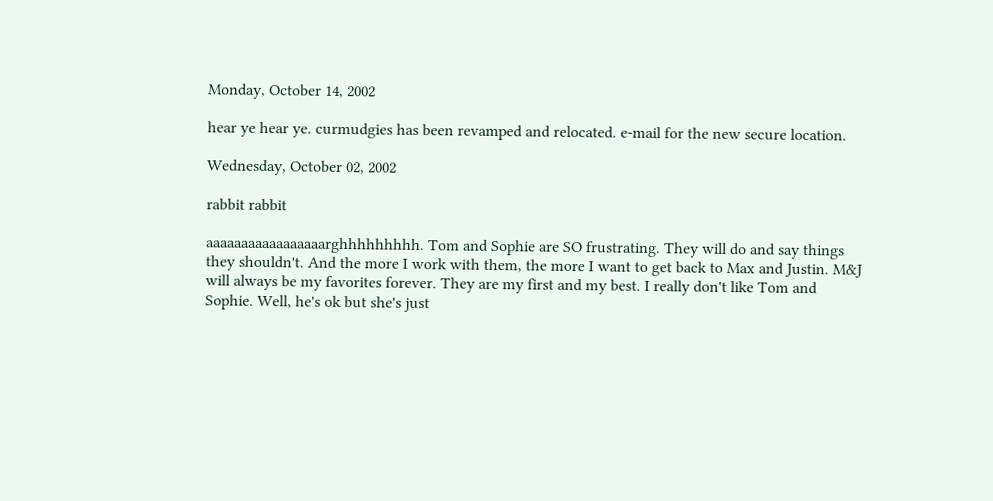Monday, October 14, 2002

hear ye hear ye. curmudgies has been revamped and relocated. e-mail for the new secure location.

Wednesday, October 02, 2002

rabbit rabbit

aaaaaaaaaaaaaaaaarghhhhhhhhh. Tom and Sophie are SO frustrating. They will do and say things they shouldn't. And the more I work with them, the more I want to get back to Max and Justin. M&J will always be my favorites forever. They are my first and my best. I really don't like Tom and Sophie. Well, he's ok but she's just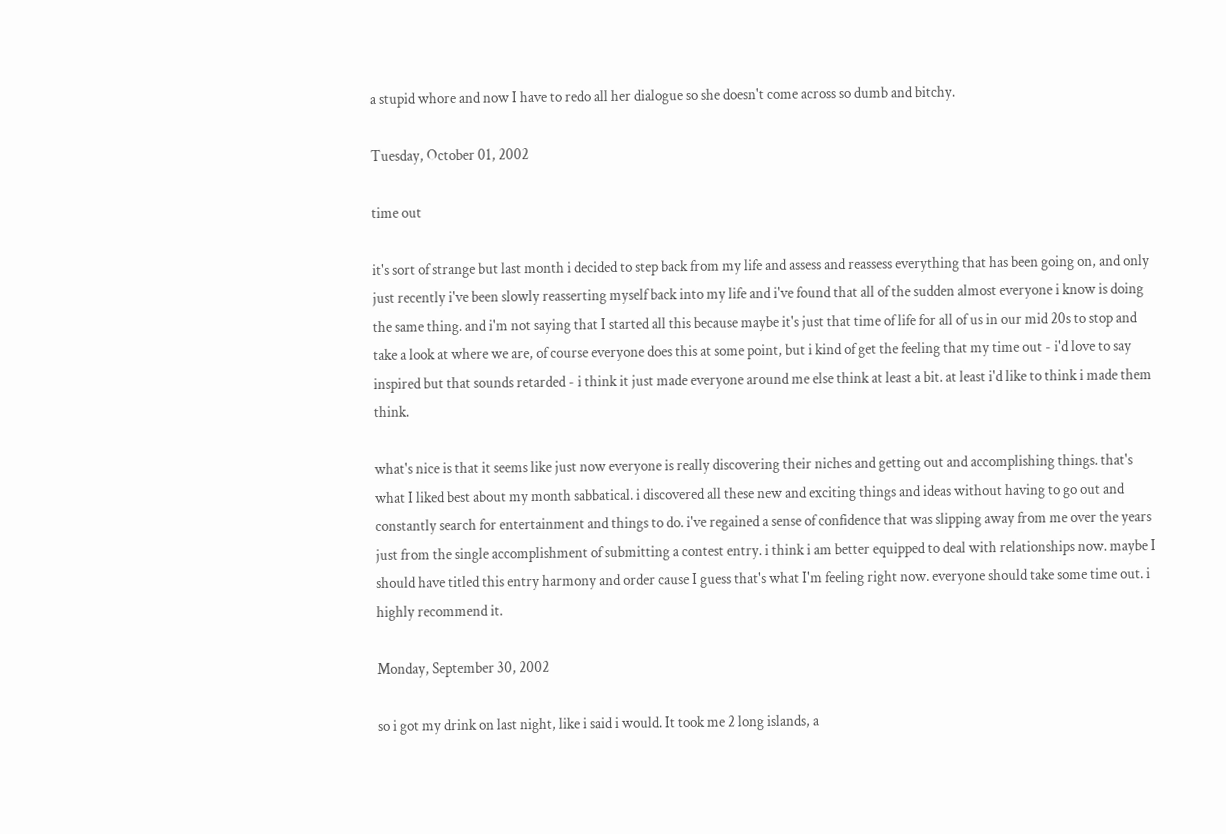a stupid whore and now I have to redo all her dialogue so she doesn't come across so dumb and bitchy.

Tuesday, October 01, 2002

time out

it's sort of strange but last month i decided to step back from my life and assess and reassess everything that has been going on, and only just recently i've been slowly reasserting myself back into my life and i've found that all of the sudden almost everyone i know is doing the same thing. and i'm not saying that I started all this because maybe it's just that time of life for all of us in our mid 20s to stop and take a look at where we are, of course everyone does this at some point, but i kind of get the feeling that my time out - i'd love to say inspired but that sounds retarded - i think it just made everyone around me else think at least a bit. at least i'd like to think i made them think.

what's nice is that it seems like just now everyone is really discovering their niches and getting out and accomplishing things. that's what I liked best about my month sabbatical. i discovered all these new and exciting things and ideas without having to go out and constantly search for entertainment and things to do. i've regained a sense of confidence that was slipping away from me over the years just from the single accomplishment of submitting a contest entry. i think i am better equipped to deal with relationships now. maybe I should have titled this entry harmony and order cause I guess that's what I'm feeling right now. everyone should take some time out. i highly recommend it.

Monday, September 30, 2002

so i got my drink on last night, like i said i would. It took me 2 long islands, a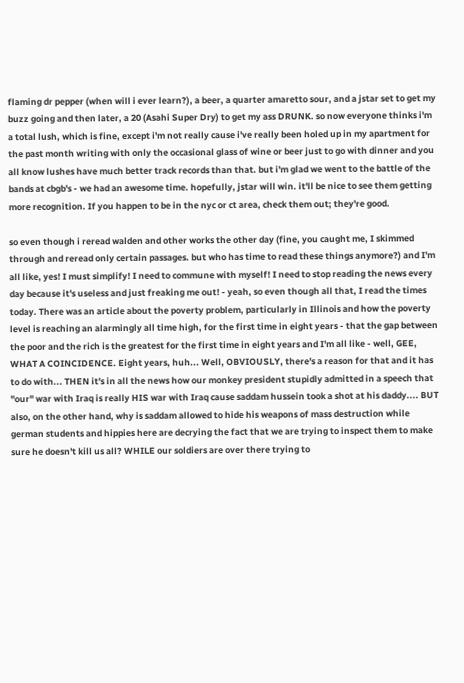flaming dr pepper (when will i ever learn?), a beer, a quarter amaretto sour, and a jstar set to get my buzz going and then later, a 20 (Asahi Super Dry) to get my ass DRUNK. so now everyone thinks i'm a total lush, which is fine, except i'm not really cause i've really been holed up in my apartment for the past month writing with only the occasional glass of wine or beer just to go with dinner and you all know lushes have much better track records than that. but i'm glad we went to the battle of the bands at cbgb's - we had an awesome time. hopefully, jstar will win. it'll be nice to see them getting more recognition. If you happen to be in the nyc or ct area, check them out; they're good.

so even though i reread walden and other works the other day (fine, you caught me, I skimmed through and reread only certain passages. but who has time to read these things anymore?) and I'm all like, yes! I must simplify! I need to commune with myself! I need to stop reading the news every day because it's useless and just freaking me out! - yeah, so even though all that, I read the times today. There was an article about the poverty problem, particularly in Illinois and how the poverty level is reaching an alarmingly all time high, for the first time in eight years - that the gap between the poor and the rich is the greatest for the first time in eight years and I'm all like - well, GEE, WHAT A COINCIDENCE. Eight years, huh... Well, OBVIOUSLY, there's a reason for that and it has to do with... THEN it's in all the news how our monkey president stupidly admitted in a speech that "our" war with Iraq is really HIS war with Iraq cause saddam hussein took a shot at his daddy.... BUT also, on the other hand, why is saddam allowed to hide his weapons of mass destruction while german students and hippies here are decrying the fact that we are trying to inspect them to make sure he doesn't kill us all? WHILE our soldiers are over there trying to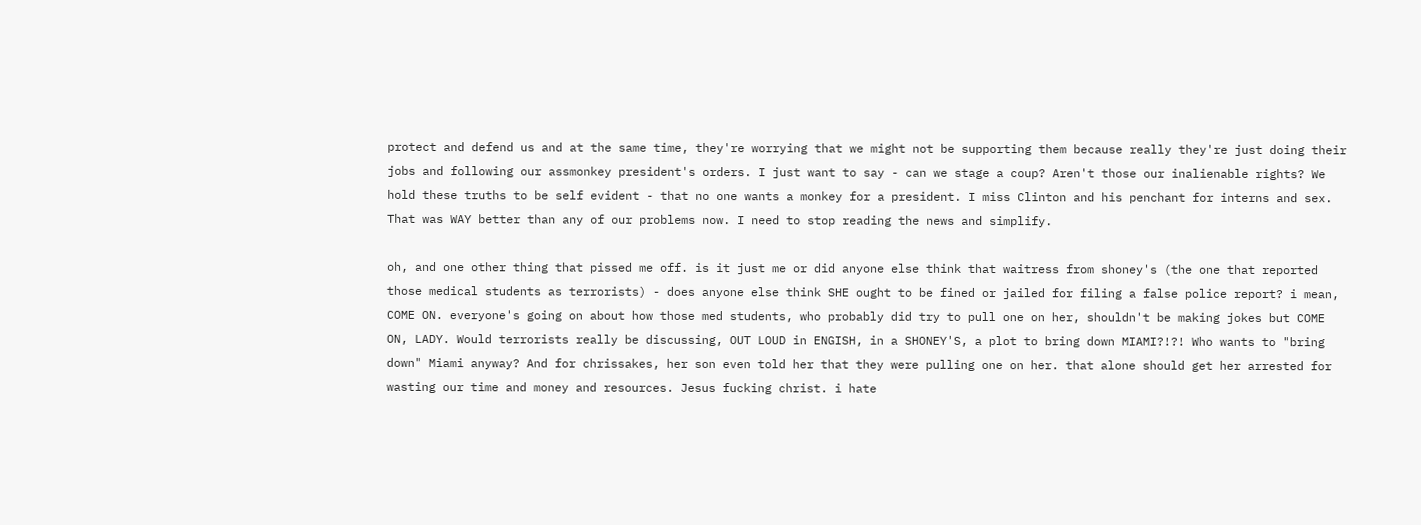protect and defend us and at the same time, they're worrying that we might not be supporting them because really they're just doing their jobs and following our assmonkey president's orders. I just want to say - can we stage a coup? Aren't those our inalienable rights? We hold these truths to be self evident - that no one wants a monkey for a president. I miss Clinton and his penchant for interns and sex. That was WAY better than any of our problems now. I need to stop reading the news and simplify.

oh, and one other thing that pissed me off. is it just me or did anyone else think that waitress from shoney's (the one that reported those medical students as terrorists) - does anyone else think SHE ought to be fined or jailed for filing a false police report? i mean, COME ON. everyone's going on about how those med students, who probably did try to pull one on her, shouldn't be making jokes but COME ON, LADY. Would terrorists really be discussing, OUT LOUD in ENGISH, in a SHONEY'S, a plot to bring down MIAMI?!?! Who wants to "bring down" Miami anyway? And for chrissakes, her son even told her that they were pulling one on her. that alone should get her arrested for wasting our time and money and resources. Jesus fucking christ. i hate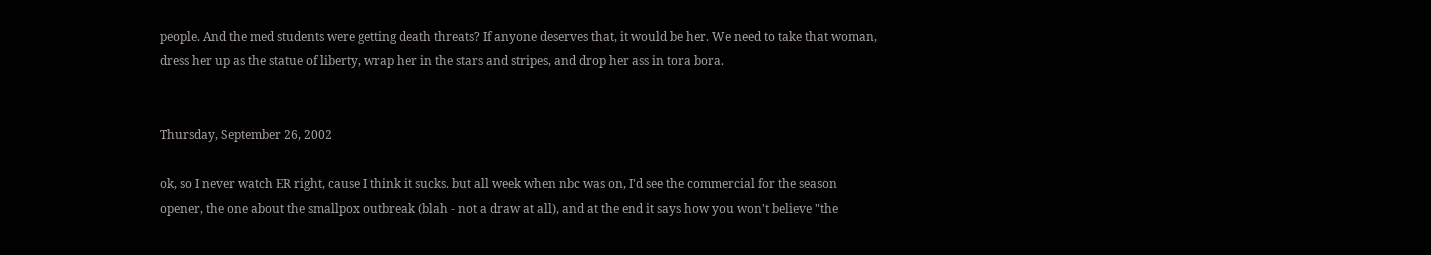people. And the med students were getting death threats? If anyone deserves that, it would be her. We need to take that woman, dress her up as the statue of liberty, wrap her in the stars and stripes, and drop her ass in tora bora.


Thursday, September 26, 2002

ok, so I never watch ER right, cause I think it sucks. but all week when nbc was on, I'd see the commercial for the season opener, the one about the smallpox outbreak (blah - not a draw at all), and at the end it says how you won't believe "the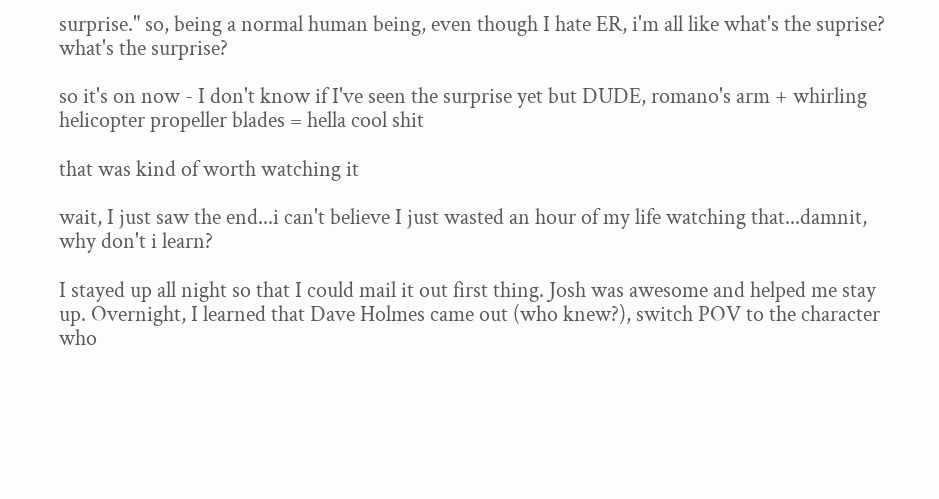surprise." so, being a normal human being, even though I hate ER, i'm all like what's the suprise? what's the surprise?

so it's on now - I don't know if I've seen the surprise yet but DUDE, romano's arm + whirling helicopter propeller blades = hella cool shit

that was kind of worth watching it

wait, I just saw the end...i can't believe I just wasted an hour of my life watching that...damnit, why don't i learn?

I stayed up all night so that I could mail it out first thing. Josh was awesome and helped me stay up. Overnight, I learned that Dave Holmes came out (who knew?), switch POV to the character who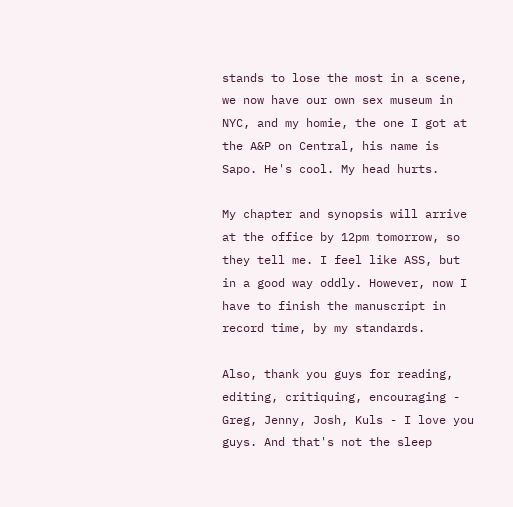stands to lose the most in a scene, we now have our own sex museum in NYC, and my homie, the one I got at the A&P on Central, his name is Sapo. He's cool. My head hurts.

My chapter and synopsis will arrive at the office by 12pm tomorrow, so they tell me. I feel like ASS, but in a good way oddly. However, now I have to finish the manuscript in record time, by my standards.

Also, thank you guys for reading, editing, critiquing, encouraging - Greg, Jenny, Josh, Kuls - I love you guys. And that's not the sleep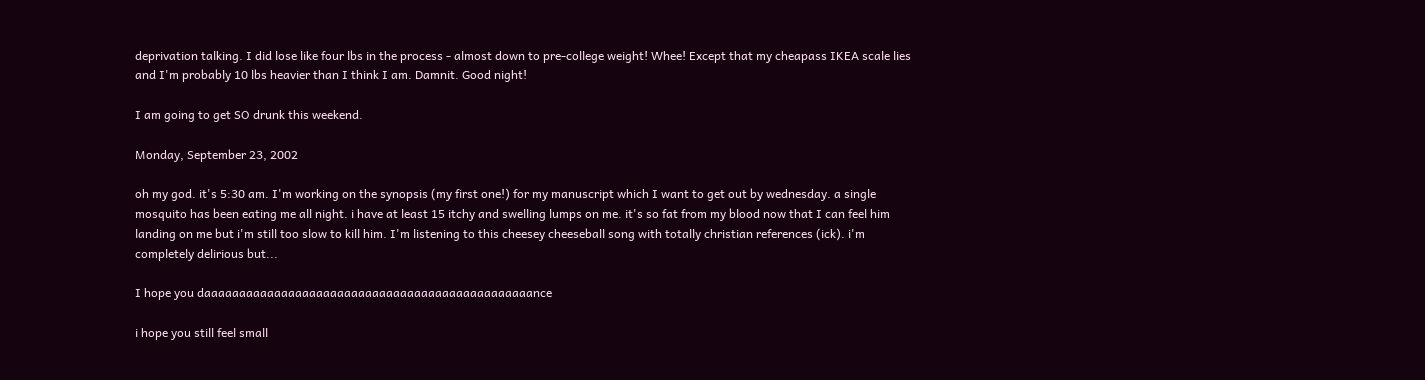deprivation talking. I did lose like four lbs in the process - almost down to pre-college weight! Whee! Except that my cheapass IKEA scale lies and I'm probably 10 lbs heavier than I think I am. Damnit. Good night!

I am going to get SO drunk this weekend.

Monday, September 23, 2002

oh my god. it's 5:30 am. I'm working on the synopsis (my first one!) for my manuscript which I want to get out by wednesday. a single mosquito has been eating me all night. i have at least 15 itchy and swelling lumps on me. it's so fat from my blood now that I can feel him landing on me but i'm still too slow to kill him. I'm listening to this cheesey cheeseball song with totally christian references (ick). i'm completely delirious but...

I hope you daaaaaaaaaaaaaaaaaaaaaaaaaaaaaaaaaaaaaaaaaaaaaaance

i hope you still feel small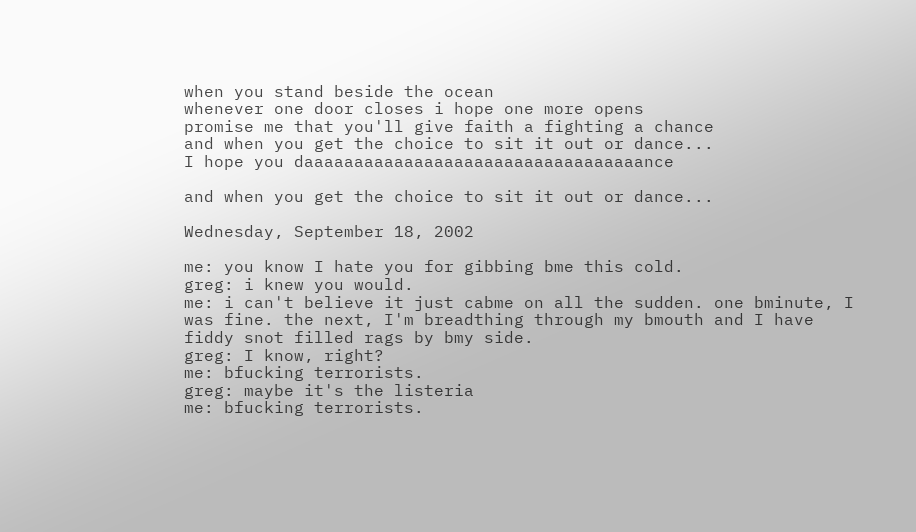when you stand beside the ocean
whenever one door closes i hope one more opens
promise me that you'll give faith a fighting a chance
and when you get the choice to sit it out or dance...
I hope you daaaaaaaaaaaaaaaaaaaaaaaaaaaaaaaaaance

and when you get the choice to sit it out or dance...

Wednesday, September 18, 2002

me: you know I hate you for gibbing bme this cold.
greg: i knew you would.
me: i can't believe it just cabme on all the sudden. one bminute, I was fine. the next, I'm breadthing through my bmouth and I have fiddy snot filled rags by bmy side.
greg: I know, right?
me: bfucking terrorists.
greg: maybe it's the listeria
me: bfucking terrorists.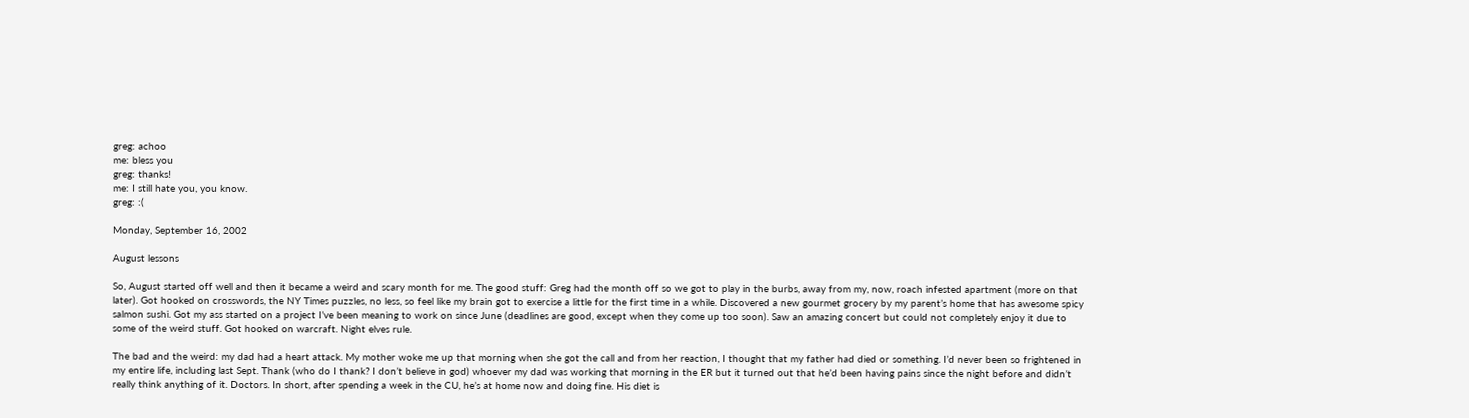greg: achoo
me: bless you
greg: thanks!
me: I still hate you, you know.
greg: :(

Monday, September 16, 2002

August lessons

So, August started off well and then it became a weird and scary month for me. The good stuff: Greg had the month off so we got to play in the burbs, away from my, now, roach infested apartment (more on that later). Got hooked on crosswords, the NY Times puzzles, no less, so feel like my brain got to exercise a little for the first time in a while. Discovered a new gourmet grocery by my parent’s home that has awesome spicy salmon sushi. Got my ass started on a project I’ve been meaning to work on since June (deadlines are good, except when they come up too soon). Saw an amazing concert but could not completely enjoy it due to some of the weird stuff. Got hooked on warcraft. Night elves rule.

The bad and the weird: my dad had a heart attack. My mother woke me up that morning when she got the call and from her reaction, I thought that my father had died or something. I’d never been so frightened in my entire life, including last Sept. Thank (who do I thank? I don’t believe in god) whoever my dad was working that morning in the ER but it turned out that he’d been having pains since the night before and didn’t really think anything of it. Doctors. In short, after spending a week in the CU, he’s at home now and doing fine. His diet is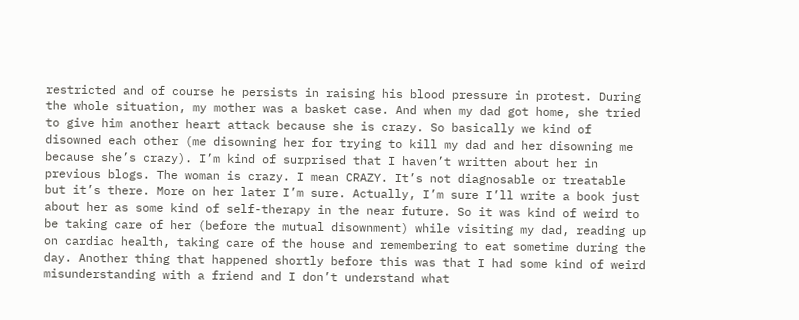restricted and of course he persists in raising his blood pressure in protest. During the whole situation, my mother was a basket case. And when my dad got home, she tried to give him another heart attack because she is crazy. So basically we kind of disowned each other (me disowning her for trying to kill my dad and her disowning me because she’s crazy). I’m kind of surprised that I haven’t written about her in previous blogs. The woman is crazy. I mean CRAZY. It’s not diagnosable or treatable but it’s there. More on her later I’m sure. Actually, I’m sure I’ll write a book just about her as some kind of self-therapy in the near future. So it was kind of weird to be taking care of her (before the mutual disownment) while visiting my dad, reading up on cardiac health, taking care of the house and remembering to eat sometime during the day. Another thing that happened shortly before this was that I had some kind of weird misunderstanding with a friend and I don’t understand what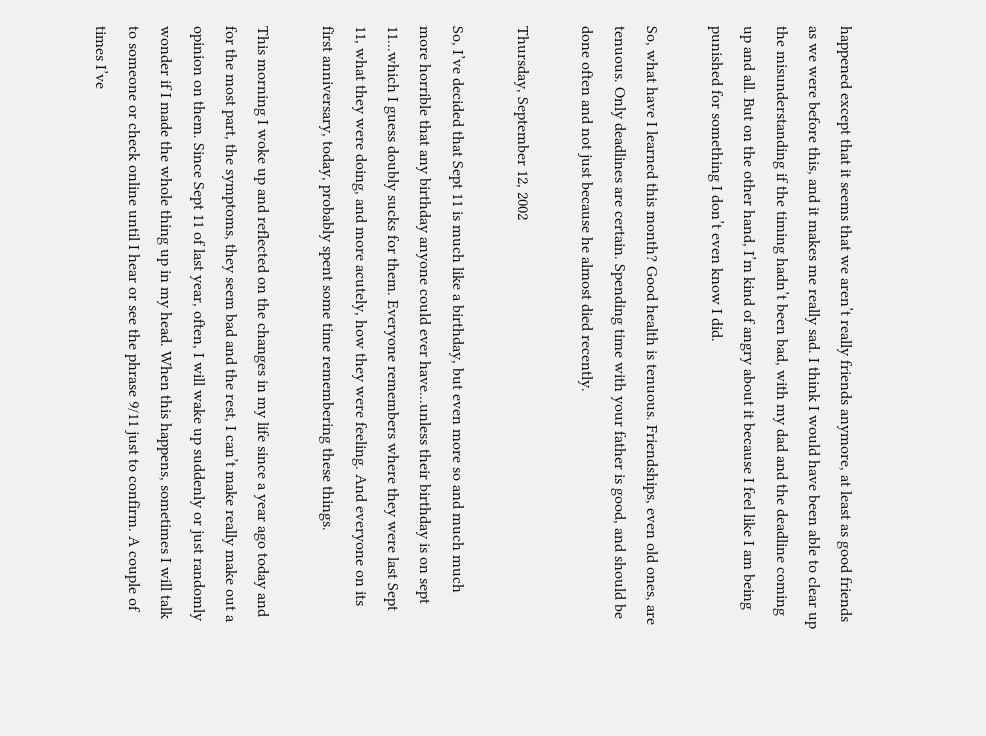happened except that it seems that we aren’t really friends anymore, at least as good friends as we were before this, and it makes me really sad. I think I would have been able to clear up the misunderstanding if the timing hadn’t been bad, with my dad and the deadline coming up and all. But on the other hand, I’m kind of angry about it because I feel like I am being punished for something I don’t even know I did.

So, what have I learned this month? Good health is tenuous. Friendships, even old ones, are tenuous. Only deadlines are certain. Spending time with your father is good, and should be done often and not just because he almost died recently.

Thursday, September 12, 2002

So, I’ve decided that Sept 11 is much like a birthday, but even more so and much much more horrible that any birthday anyone could ever have...unless their birthday is on sept 11...which I guess doubly sucks for them. Everyone remembers where they were last Sept 11, what they were doing, and more acutely, how they were feeling. And everyone on its first anniversary, today, probably spent some time remembering these things.

This morning I woke up and reflected on the changes in my life since a year ago today and for the most part, the symptoms, they seem bad and the rest, I can’t make really make out a opinion on them. Since Sept 11 of last year, often, I will wake up suddenly or just randomly wonder if I made the whole thing up in my head. When this happens, sometimes I will talk to someone or check online until I hear or see the phrase 9/11 just to confirm. A couple of times I’ve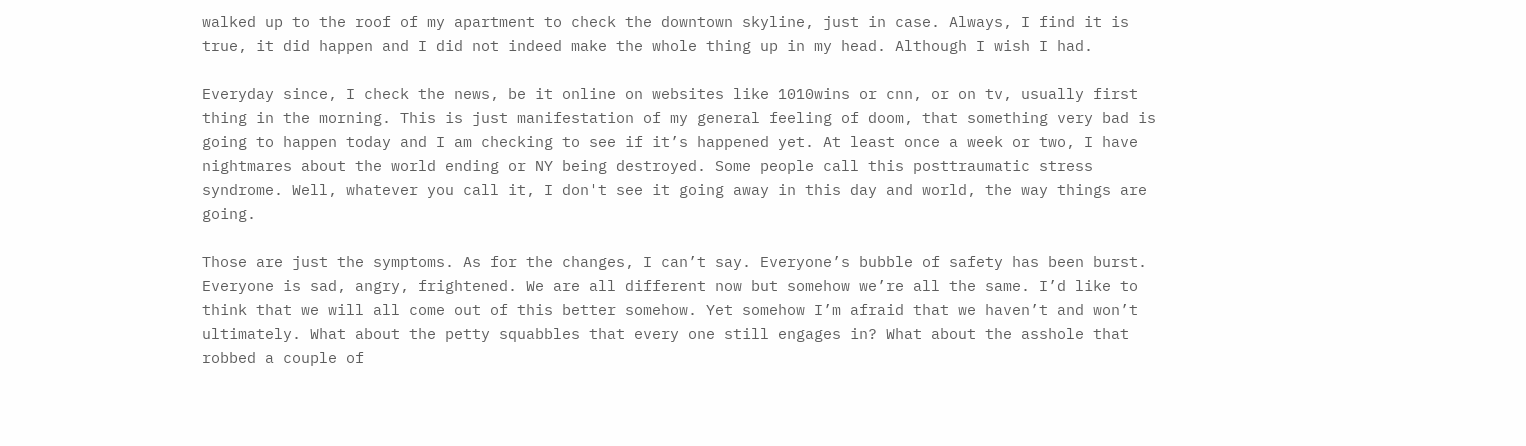walked up to the roof of my apartment to check the downtown skyline, just in case. Always, I find it is true, it did happen and I did not indeed make the whole thing up in my head. Although I wish I had.

Everyday since, I check the news, be it online on websites like 1010wins or cnn, or on tv, usually first thing in the morning. This is just manifestation of my general feeling of doom, that something very bad is going to happen today and I am checking to see if it’s happened yet. At least once a week or two, I have nightmares about the world ending or NY being destroyed. Some people call this posttraumatic stress syndrome. Well, whatever you call it, I don't see it going away in this day and world, the way things are going.

Those are just the symptoms. As for the changes, I can’t say. Everyone’s bubble of safety has been burst. Everyone is sad, angry, frightened. We are all different now but somehow we’re all the same. I’d like to think that we will all come out of this better somehow. Yet somehow I’m afraid that we haven’t and won’t ultimately. What about the petty squabbles that every one still engages in? What about the asshole that robbed a couple of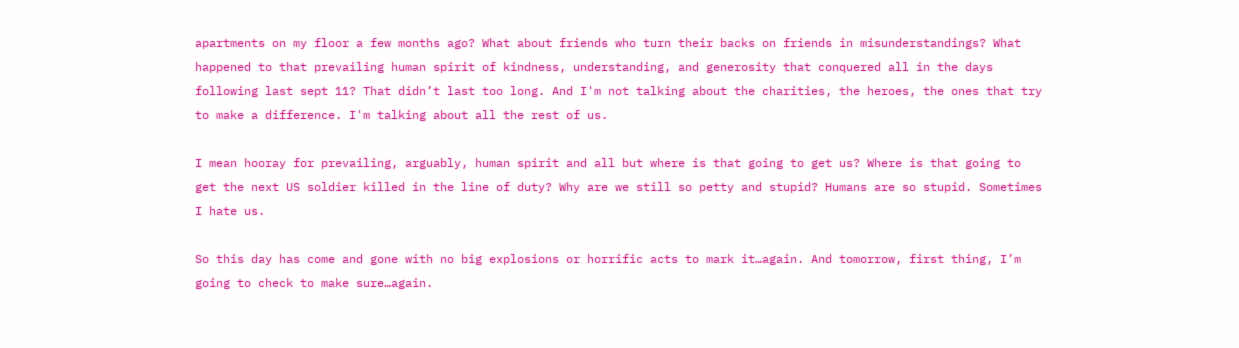apartments on my floor a few months ago? What about friends who turn their backs on friends in misunderstandings? What happened to that prevailing human spirit of kindness, understanding, and generosity that conquered all in the days following last sept 11? That didn’t last too long. And I'm not talking about the charities, the heroes, the ones that try to make a difference. I'm talking about all the rest of us.

I mean hooray for prevailing, arguably, human spirit and all but where is that going to get us? Where is that going to get the next US soldier killed in the line of duty? Why are we still so petty and stupid? Humans are so stupid. Sometimes I hate us.

So this day has come and gone with no big explosions or horrific acts to mark it…again. And tomorrow, first thing, I’m going to check to make sure…again.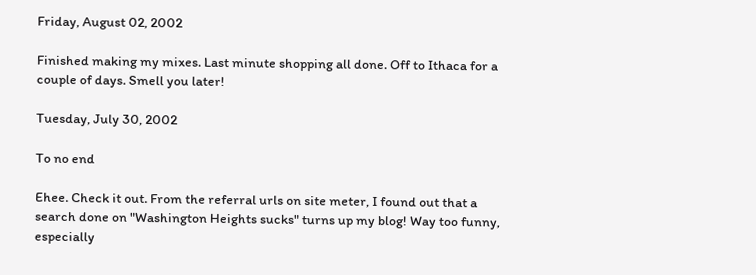Friday, August 02, 2002

Finished making my mixes. Last minute shopping all done. Off to Ithaca for a couple of days. Smell you later!

Tuesday, July 30, 2002

To no end

Ehee. Check it out. From the referral urls on site meter, I found out that a search done on "Washington Heights sucks" turns up my blog! Way too funny, especially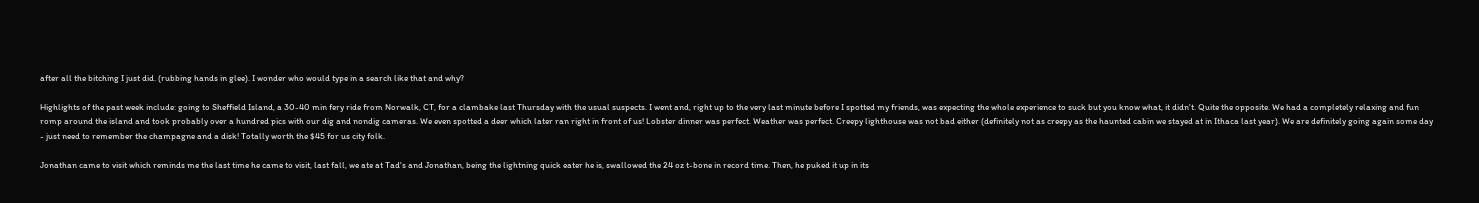after all the bitching I just did. (rubbing hands in glee). I wonder who would type in a search like that and why?

Highlights of the past week include: going to Sheffield Island, a 30-40 min fery ride from Norwalk, CT, for a clambake last Thursday with the usual suspects. I went and, right up to the very last minute before I spotted my friends, was expecting the whole experience to suck but you know what, it didn't. Quite the opposite. We had a completely relaxing and fun romp around the island and took probably over a hundred pics with our dig and nondig cameras. We even spotted a deer which later ran right in front of us! Lobster dinner was perfect. Weather was perfect. Creepy lighthouse was not bad either (definitely not as creepy as the haunted cabin we stayed at in Ithaca last year). We are definitely going again some day - just need to remember the champagne and a disk! Totally worth the $45 for us city folk.

Jonathan came to visit which reminds me the last time he came to visit, last fall, we ate at Tad's and Jonathan, being the lightning quick eater he is, swallowed the 24 oz t-bone in record time. Then, he puked it up in its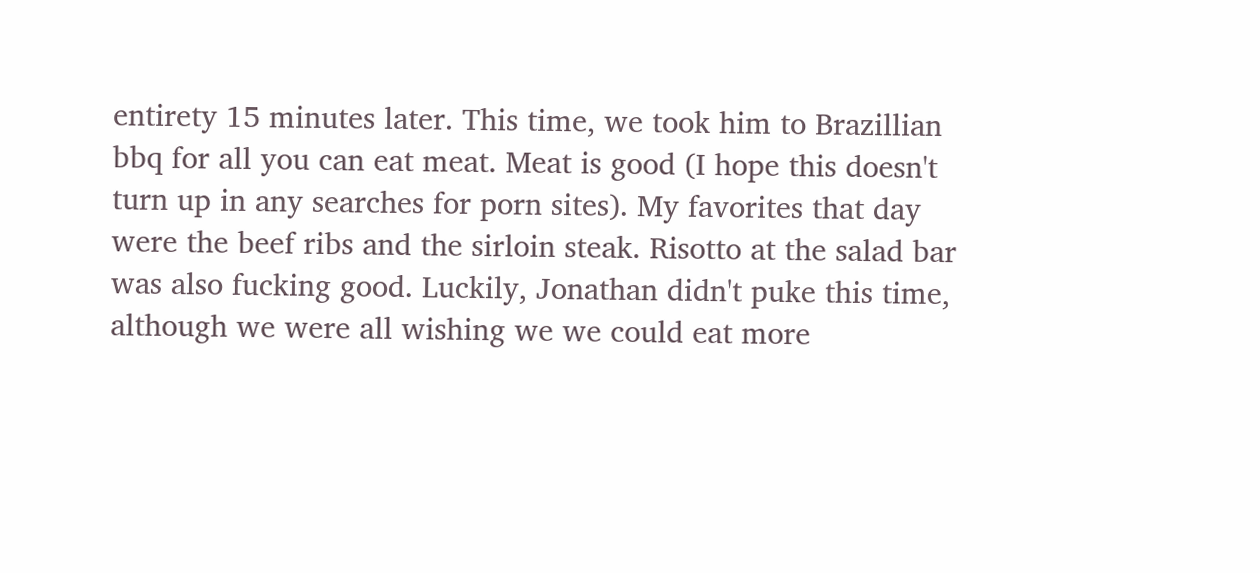entirety 15 minutes later. This time, we took him to Brazillian bbq for all you can eat meat. Meat is good (I hope this doesn't turn up in any searches for porn sites). My favorites that day were the beef ribs and the sirloin steak. Risotto at the salad bar was also fucking good. Luckily, Jonathan didn't puke this time, although we were all wishing we we could eat more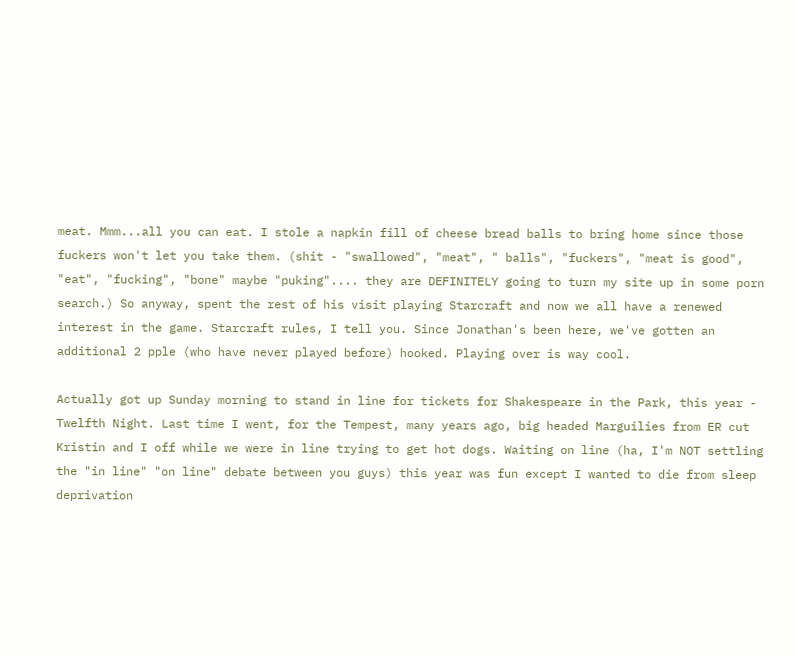meat. Mmm...all you can eat. I stole a napkin fill of cheese bread balls to bring home since those fuckers won't let you take them. (shit - "swallowed", "meat", " balls", "fuckers", "meat is good", "eat", "fucking", "bone" maybe "puking".... they are DEFINITELY going to turn my site up in some porn search.) So anyway, spent the rest of his visit playing Starcraft and now we all have a renewed interest in the game. Starcraft rules, I tell you. Since Jonathan's been here, we've gotten an additional 2 pple (who have never played before) hooked. Playing over is way cool.

Actually got up Sunday morning to stand in line for tickets for Shakespeare in the Park, this year - Twelfth Night. Last time I went, for the Tempest, many years ago, big headed Marguilies from ER cut Kristin and I off while we were in line trying to get hot dogs. Waiting on line (ha, I'm NOT settling the "in line" "on line" debate between you guys) this year was fun except I wanted to die from sleep deprivation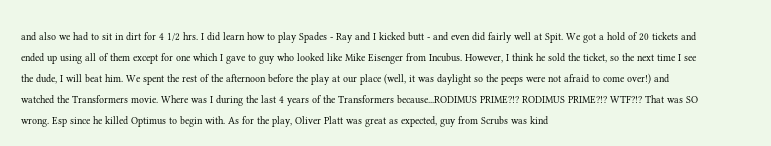and also we had to sit in dirt for 4 1/2 hrs. I did learn how to play Spades - Ray and I kicked butt - and even did fairly well at Spit. We got a hold of 20 tickets and ended up using all of them except for one which I gave to guy who looked like Mike Eisenger from Incubus. However, I think he sold the ticket, so the next time I see the dude, I will beat him. We spent the rest of the afternoon before the play at our place (well, it was daylight so the peeps were not afraid to come over!) and watched the Transformers movie. Where was I during the last 4 years of the Transformers because...RODIMUS PRIME?!? RODIMUS PRIME?!? WTF?!? That was SO wrong. Esp since he killed Optimus to begin with. As for the play, Oliver Platt was great as expected, guy from Scrubs was kind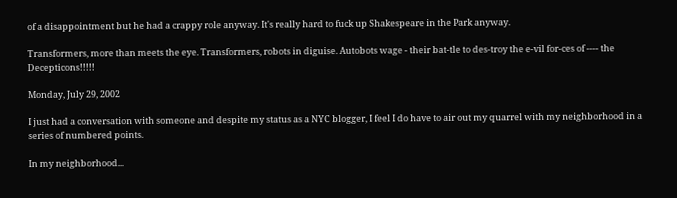of a disappointment but he had a crappy role anyway. It's really hard to fuck up Shakespeare in the Park anyway.

Transformers, more than meets the eye. Transformers, robots in diguise. Autobots wage - their bat-tle to des-troy the e-vil for-ces of ---- the Decepticons!!!!!

Monday, July 29, 2002

I just had a conversation with someone and despite my status as a NYC blogger, I feel I do have to air out my quarrel with my neighborhood in a series of numbered points.

In my neighborhood...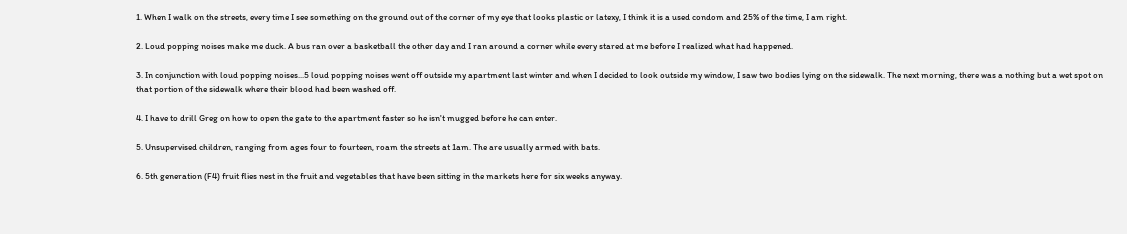1. When I walk on the streets, every time I see something on the ground out of the corner of my eye that looks plastic or latexy, I think it is a used condom and 25% of the time, I am right.

2. Loud popping noises make me duck. A bus ran over a basketball the other day and I ran around a corner while every stared at me before I realized what had happened.

3. In conjunction with loud popping noises...5 loud popping noises went off outside my apartment last winter and when I decided to look outside my window, I saw two bodies lying on the sidewalk. The next morning, there was a nothing but a wet spot on that portion of the sidewalk where their blood had been washed off.

4. I have to drill Greg on how to open the gate to the apartment faster so he isn't mugged before he can enter.

5. Unsupervised children, ranging from ages four to fourteen, roam the streets at 1am. The are usually armed with bats.

6. 5th generation (F4) fruit flies nest in the fruit and vegetables that have been sitting in the markets here for six weeks anyway.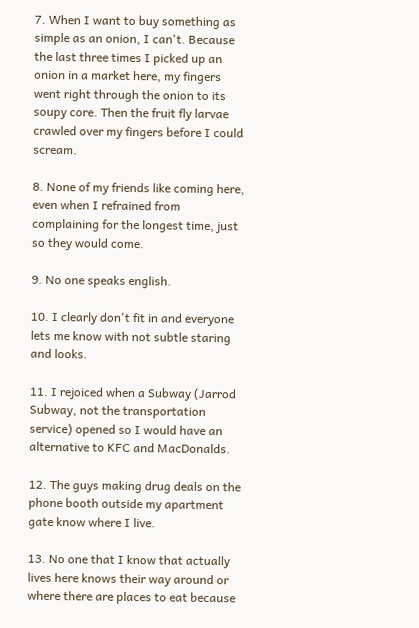7. When I want to buy something as simple as an onion, I can't. Because the last three times I picked up an onion in a market here, my fingers went right through the onion to its soupy core. Then the fruit fly larvae crawled over my fingers before I could scream.

8. None of my friends like coming here, even when I refrained from complaining for the longest time, just so they would come.

9. No one speaks english.

10. I clearly don't fit in and everyone lets me know with not subtle staring and looks.

11. I rejoiced when a Subway (Jarrod Subway, not the transportation service) opened so I would have an alternative to KFC and MacDonalds.

12. The guys making drug deals on the phone booth outside my apartment gate know where I live.

13. No one that I know that actually lives here knows their way around or where there are places to eat because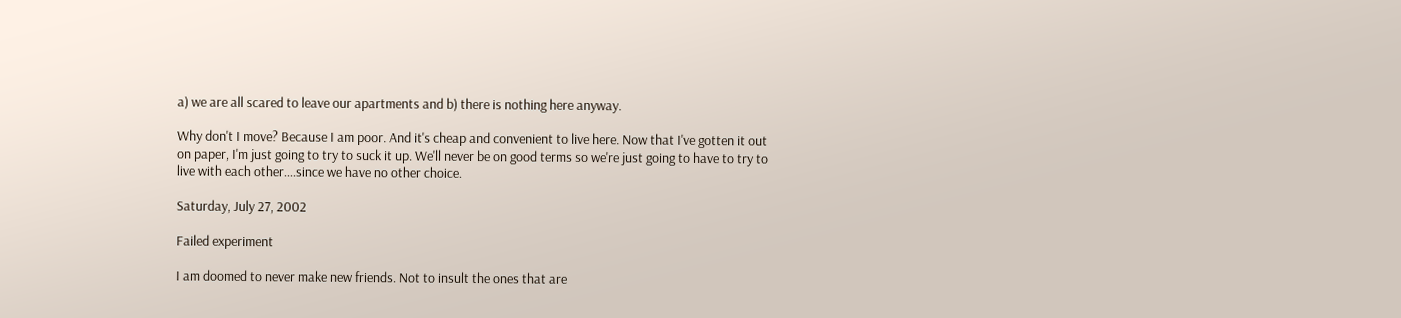a) we are all scared to leave our apartments and b) there is nothing here anyway.

Why don't I move? Because I am poor. And it's cheap and convenient to live here. Now that I've gotten it out on paper, I'm just going to try to suck it up. We'll never be on good terms so we're just going to have to try to live with each other....since we have no other choice.

Saturday, July 27, 2002

Failed experiment

I am doomed to never make new friends. Not to insult the ones that are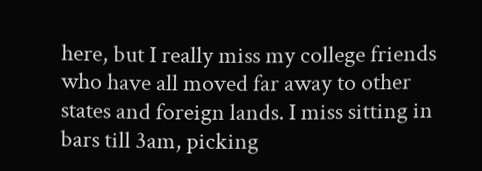here, but I really miss my college friends who have all moved far away to other states and foreign lands. I miss sitting in bars till 3am, picking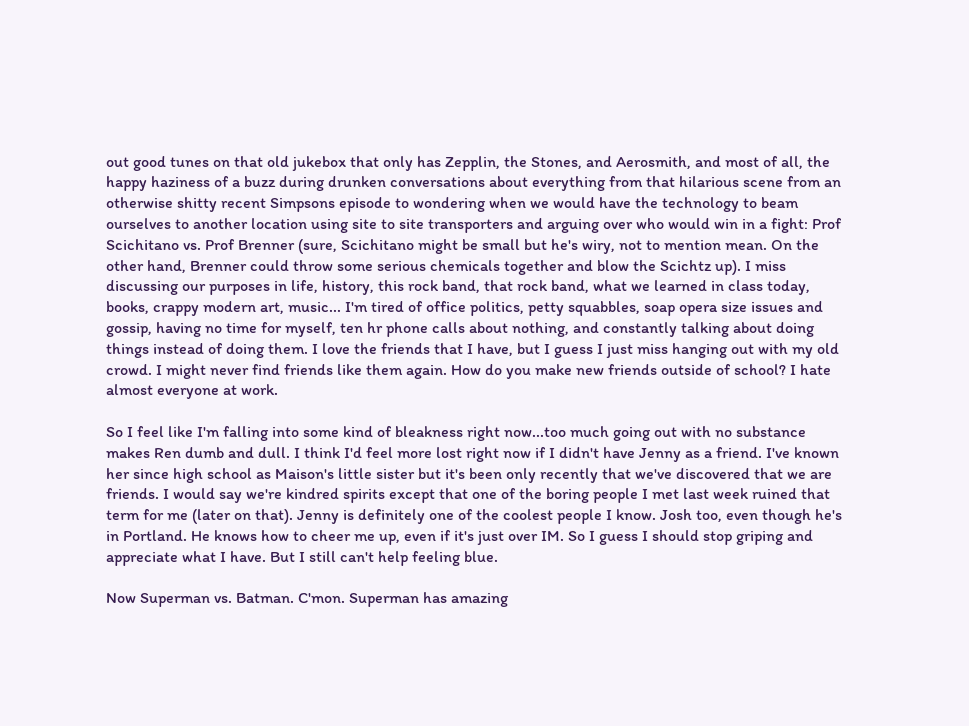out good tunes on that old jukebox that only has Zepplin, the Stones, and Aerosmith, and most of all, the happy haziness of a buzz during drunken conversations about everything from that hilarious scene from an otherwise shitty recent Simpsons episode to wondering when we would have the technology to beam ourselves to another location using site to site transporters and arguing over who would win in a fight: Prof Scichitano vs. Prof Brenner (sure, Scichitano might be small but he's wiry, not to mention mean. On the other hand, Brenner could throw some serious chemicals together and blow the Scichtz up). I miss discussing our purposes in life, history, this rock band, that rock band, what we learned in class today, books, crappy modern art, music... I'm tired of office politics, petty squabbles, soap opera size issues and gossip, having no time for myself, ten hr phone calls about nothing, and constantly talking about doing things instead of doing them. I love the friends that I have, but I guess I just miss hanging out with my old crowd. I might never find friends like them again. How do you make new friends outside of school? I hate almost everyone at work.

So I feel like I'm falling into some kind of bleakness right now...too much going out with no substance makes Ren dumb and dull. I think I'd feel more lost right now if I didn't have Jenny as a friend. I've known her since high school as Maison's little sister but it's been only recently that we've discovered that we are friends. I would say we're kindred spirits except that one of the boring people I met last week ruined that term for me (later on that). Jenny is definitely one of the coolest people I know. Josh too, even though he's in Portland. He knows how to cheer me up, even if it's just over IM. So I guess I should stop griping and appreciate what I have. But I still can't help feeling blue.

Now Superman vs. Batman. C'mon. Superman has amazing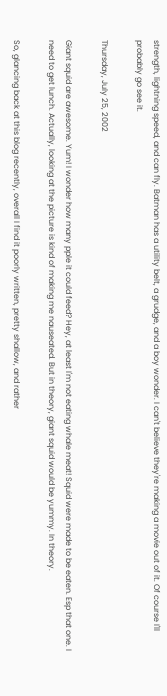strength, lightning speed, and can fly. Batman has a utility belt, a grudge, and a boy wonder. I can't believe they're making a movie out of it. Of course I'll probably go see it.

Thursday, July 25, 2002

Giant squid are awesome. Yum! I wonder how many pple it could feed? Hey, at least I'm not eating whale meat! Squid were made to be eaten. Esp that one. I need to get lunch. Actually, looking at the picture is kind of making me nauseated. But in theory, giant squid would be yummy. In theory.

So, glancing back at this blog recently, overall I find it poorly written, pretty shallow, and rather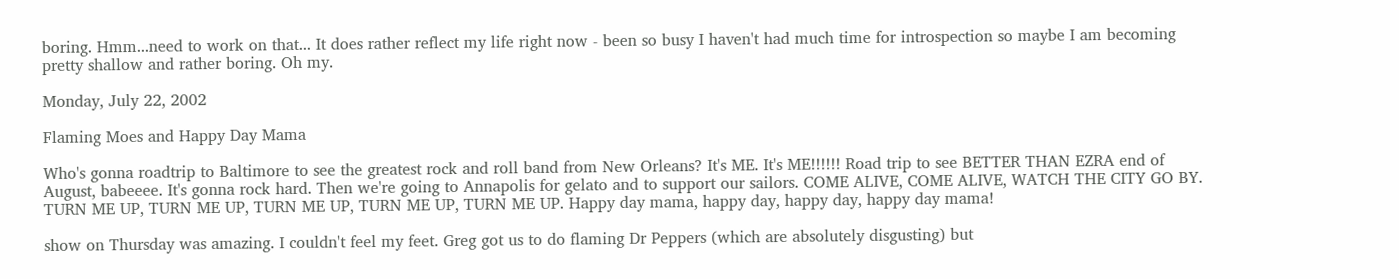boring. Hmm...need to work on that... It does rather reflect my life right now - been so busy I haven't had much time for introspection so maybe I am becoming pretty shallow and rather boring. Oh my.

Monday, July 22, 2002

Flaming Moes and Happy Day Mama

Who's gonna roadtrip to Baltimore to see the greatest rock and roll band from New Orleans? It's ME. It's ME!!!!!! Road trip to see BETTER THAN EZRA end of August, babeeee. It's gonna rock hard. Then we're going to Annapolis for gelato and to support our sailors. COME ALIVE, COME ALIVE, WATCH THE CITY GO BY. TURN ME UP, TURN ME UP, TURN ME UP, TURN ME UP, TURN ME UP. Happy day mama, happy day, happy day, happy day mama!

show on Thursday was amazing. I couldn't feel my feet. Greg got us to do flaming Dr Peppers (which are absolutely disgusting) but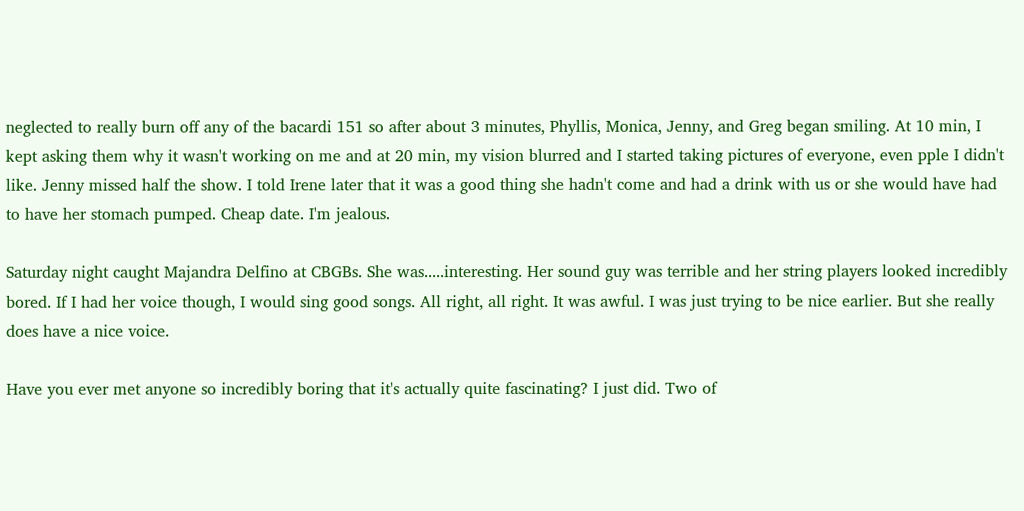neglected to really burn off any of the bacardi 151 so after about 3 minutes, Phyllis, Monica, Jenny, and Greg began smiling. At 10 min, I kept asking them why it wasn't working on me and at 20 min, my vision blurred and I started taking pictures of everyone, even pple I didn't like. Jenny missed half the show. I told Irene later that it was a good thing she hadn't come and had a drink with us or she would have had to have her stomach pumped. Cheap date. I'm jealous.

Saturday night caught Majandra Delfino at CBGBs. She was.....interesting. Her sound guy was terrible and her string players looked incredibly bored. If I had her voice though, I would sing good songs. All right, all right. It was awful. I was just trying to be nice earlier. But she really does have a nice voice.

Have you ever met anyone so incredibly boring that it's actually quite fascinating? I just did. Two of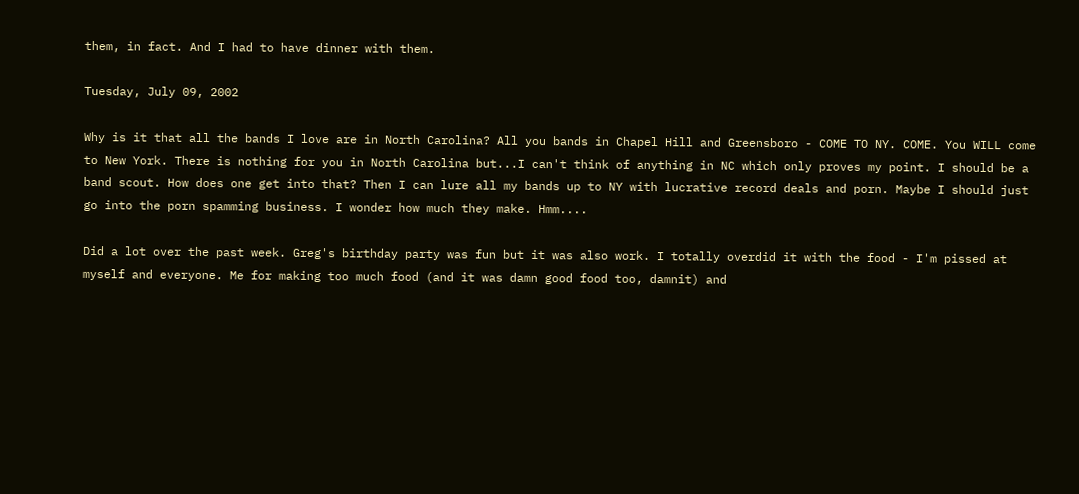them, in fact. And I had to have dinner with them.

Tuesday, July 09, 2002

Why is it that all the bands I love are in North Carolina? All you bands in Chapel Hill and Greensboro - COME TO NY. COME. You WILL come to New York. There is nothing for you in North Carolina but...I can't think of anything in NC which only proves my point. I should be a band scout. How does one get into that? Then I can lure all my bands up to NY with lucrative record deals and porn. Maybe I should just go into the porn spamming business. I wonder how much they make. Hmm....

Did a lot over the past week. Greg's birthday party was fun but it was also work. I totally overdid it with the food - I'm pissed at myself and everyone. Me for making too much food (and it was damn good food too, damnit) and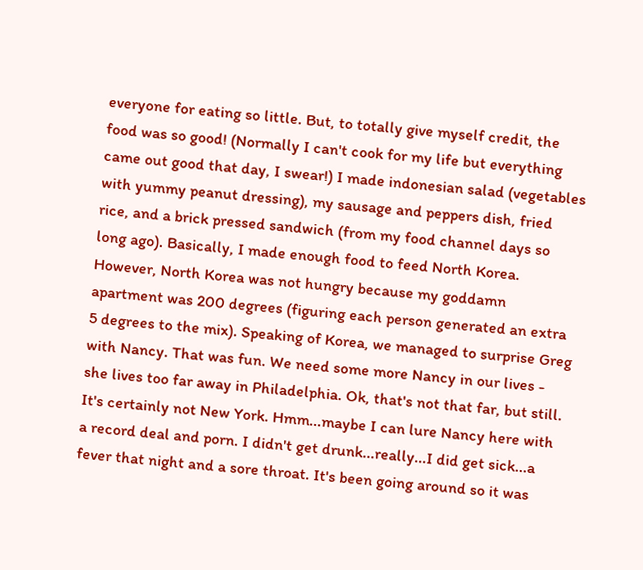everyone for eating so little. But, to totally give myself credit, the food was so good! (Normally I can't cook for my life but everything came out good that day, I swear!) I made indonesian salad (vegetables with yummy peanut dressing), my sausage and peppers dish, fried rice, and a brick pressed sandwich (from my food channel days so long ago). Basically, I made enough food to feed North Korea. However, North Korea was not hungry because my goddamn apartment was 200 degrees (figuring each person generated an extra 5 degrees to the mix). Speaking of Korea, we managed to surprise Greg with Nancy. That was fun. We need some more Nancy in our lives - she lives too far away in Philadelphia. Ok, that's not that far, but still. It's certainly not New York. Hmm...maybe I can lure Nancy here with a record deal and porn. I didn't get drunk...really...I did get sick...a fever that night and a sore throat. It's been going around so it was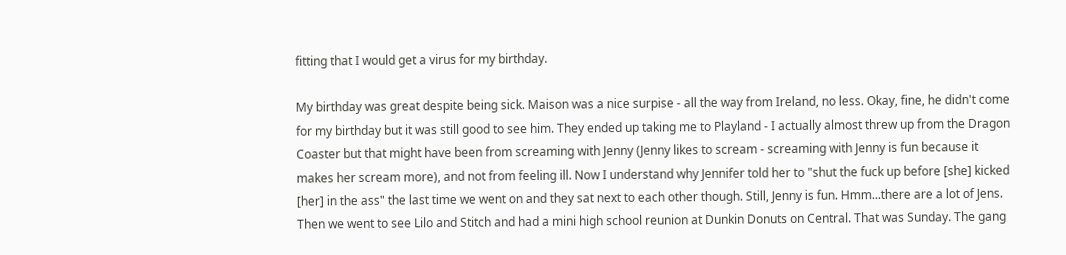fitting that I would get a virus for my birthday.

My birthday was great despite being sick. Maison was a nice surpise - all the way from Ireland, no less. Okay, fine, he didn't come for my birthday but it was still good to see him. They ended up taking me to Playland - I actually almost threw up from the Dragon Coaster but that might have been from screaming with Jenny (Jenny likes to scream - screaming with Jenny is fun because it makes her scream more), and not from feeling ill. Now I understand why Jennifer told her to "shut the fuck up before [she] kicked [her] in the ass" the last time we went on and they sat next to each other though. Still, Jenny is fun. Hmm...there are a lot of Jens. Then we went to see Lilo and Stitch and had a mini high school reunion at Dunkin Donuts on Central. That was Sunday. The gang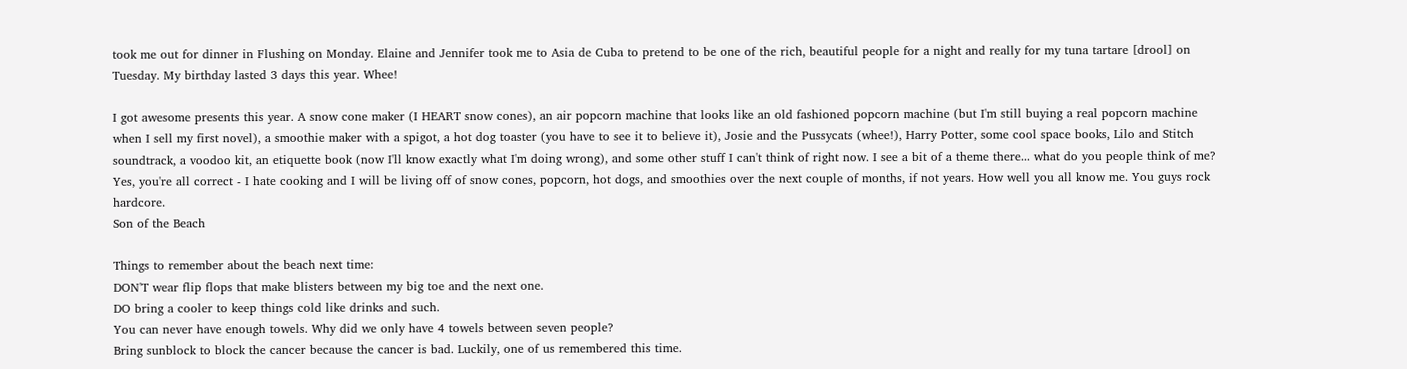took me out for dinner in Flushing on Monday. Elaine and Jennifer took me to Asia de Cuba to pretend to be one of the rich, beautiful people for a night and really for my tuna tartare [drool] on Tuesday. My birthday lasted 3 days this year. Whee!

I got awesome presents this year. A snow cone maker (I HEART snow cones), an air popcorn machine that looks like an old fashioned popcorn machine (but I'm still buying a real popcorn machine when I sell my first novel), a smoothie maker with a spigot, a hot dog toaster (you have to see it to believe it), Josie and the Pussycats (whee!), Harry Potter, some cool space books, Lilo and Stitch soundtrack, a voodoo kit, an etiquette book (now I'll know exactly what I'm doing wrong), and some other stuff I can't think of right now. I see a bit of a theme there... what do you people think of me? Yes, you're all correct - I hate cooking and I will be living off of snow cones, popcorn, hot dogs, and smoothies over the next couple of months, if not years. How well you all know me. You guys rock hardcore.
Son of the Beach

Things to remember about the beach next time:
DON'T wear flip flops that make blisters between my big toe and the next one.
DO bring a cooler to keep things cold like drinks and such.
You can never have enough towels. Why did we only have 4 towels between seven people?
Bring sunblock to block the cancer because the cancer is bad. Luckily, one of us remembered this time.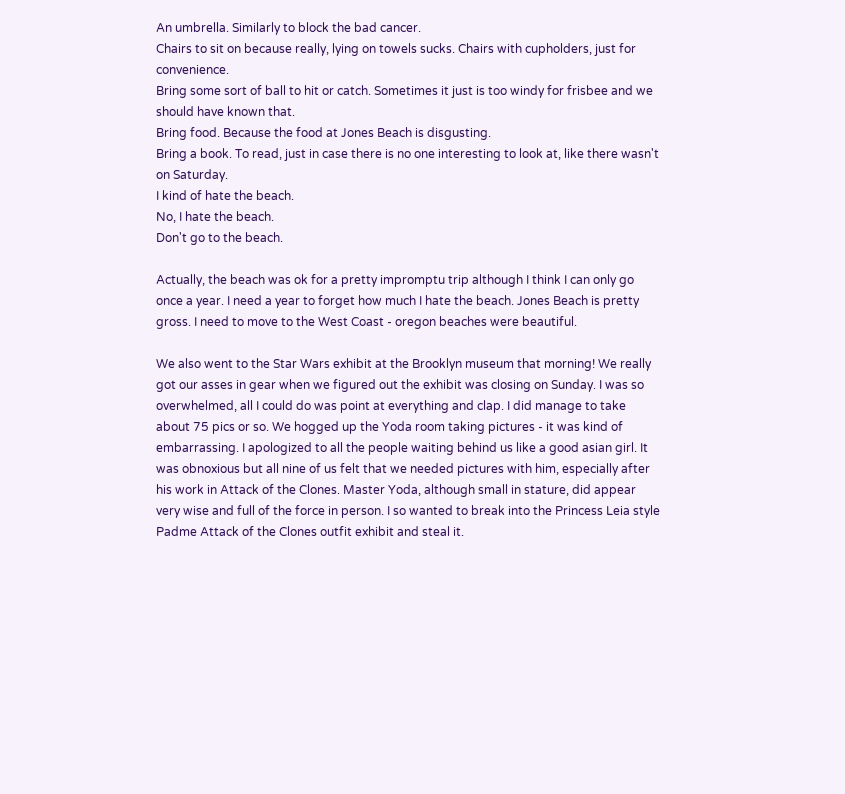An umbrella. Similarly to block the bad cancer.
Chairs to sit on because really, lying on towels sucks. Chairs with cupholders, just for convenience.
Bring some sort of ball to hit or catch. Sometimes it just is too windy for frisbee and we should have known that.
Bring food. Because the food at Jones Beach is disgusting.
Bring a book. To read, just in case there is no one interesting to look at, like there wasn't on Saturday.
I kind of hate the beach.
No, I hate the beach.
Don't go to the beach.

Actually, the beach was ok for a pretty impromptu trip although I think I can only go once a year. I need a year to forget how much I hate the beach. Jones Beach is pretty gross. I need to move to the West Coast - oregon beaches were beautiful.

We also went to the Star Wars exhibit at the Brooklyn museum that morning! We really got our asses in gear when we figured out the exhibit was closing on Sunday. I was so overwhelmed, all I could do was point at everything and clap. I did manage to take about 75 pics or so. We hogged up the Yoda room taking pictures - it was kind of embarrassing. I apologized to all the people waiting behind us like a good asian girl. It was obnoxious but all nine of us felt that we needed pictures with him, especially after his work in Attack of the Clones. Master Yoda, although small in stature, did appear very wise and full of the force in person. I so wanted to break into the Princess Leia style Padme Attack of the Clones outfit exhibit and steal it.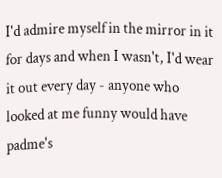I'd admire myself in the mirror in it for days and when I wasn't, I'd wear it out every day - anyone who looked at me funny would have padme's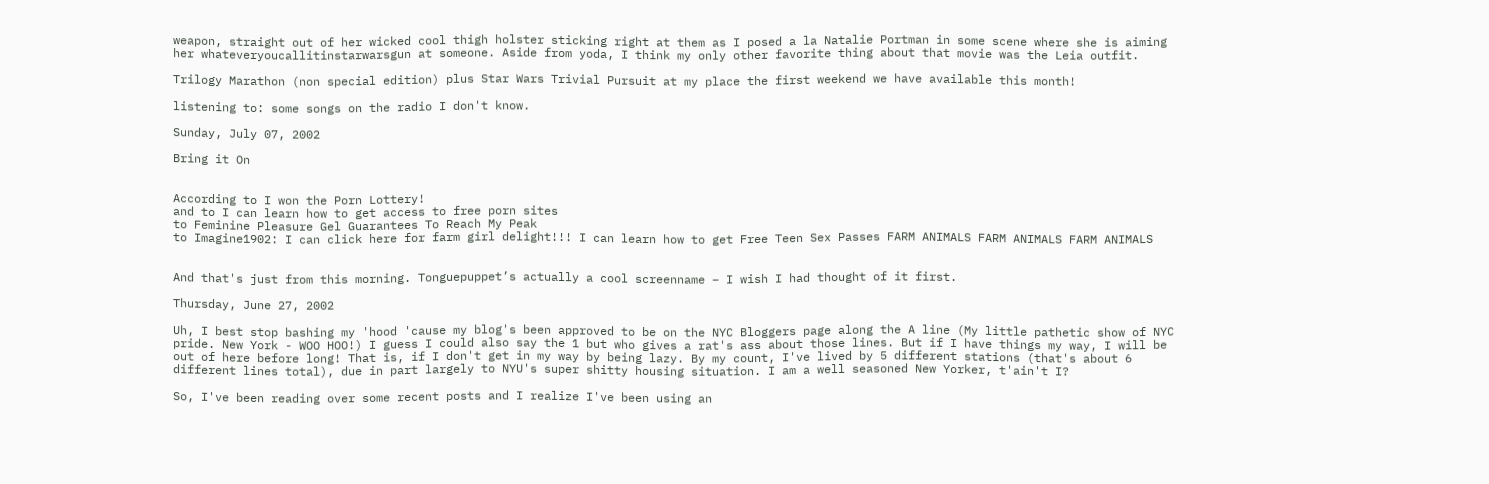weapon, straight out of her wicked cool thigh holster sticking right at them as I posed a la Natalie Portman in some scene where she is aiming her whateveryoucallitinstarwarsgun at someone. Aside from yoda, I think my only other favorite thing about that movie was the Leia outfit.

Trilogy Marathon (non special edition) plus Star Wars Trivial Pursuit at my place the first weekend we have available this month!

listening to: some songs on the radio I don't know.

Sunday, July 07, 2002

Bring it On


According to I won the Porn Lottery!
and to I can learn how to get access to free porn sites
to Feminine Pleasure Gel Guarantees To Reach My Peak
to Imagine1902: I can click here for farm girl delight!!! I can learn how to get Free Teen Sex Passes FARM ANIMALS FARM ANIMALS FARM ANIMALS


And that's just from this morning. Tonguepuppet’s actually a cool screenname – I wish I had thought of it first.

Thursday, June 27, 2002

Uh, I best stop bashing my 'hood 'cause my blog's been approved to be on the NYC Bloggers page along the A line (My little pathetic show of NYC pride. New York - WOO HOO!) I guess I could also say the 1 but who gives a rat's ass about those lines. But if I have things my way, I will be out of here before long! That is, if I don't get in my way by being lazy. By my count, I've lived by 5 different stations (that's about 6 different lines total), due in part largely to NYU's super shitty housing situation. I am a well seasoned New Yorker, t'ain't I?

So, I've been reading over some recent posts and I realize I've been using an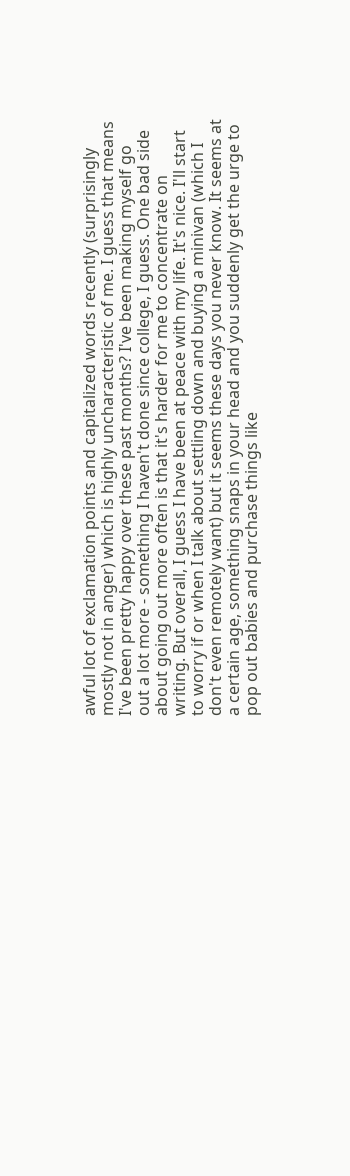awful lot of exclamation points and capitalized words recently (surprisingly mostly not in anger) which is highly uncharacteristic of me. I guess that means I've been pretty happy over these past months? I've been making myself go out a lot more - something I haven't done since college, I guess. One bad side about going out more often is that it's harder for me to concentrate on writing. But overall, I guess I have been at peace with my life. It's nice. I'll start to worry if or when I talk about settling down and buying a minivan (which I don't even remotely want) but it seems these days you never know. It seems at a certain age, something snaps in your head and you suddenly get the urge to pop out babies and purchase things like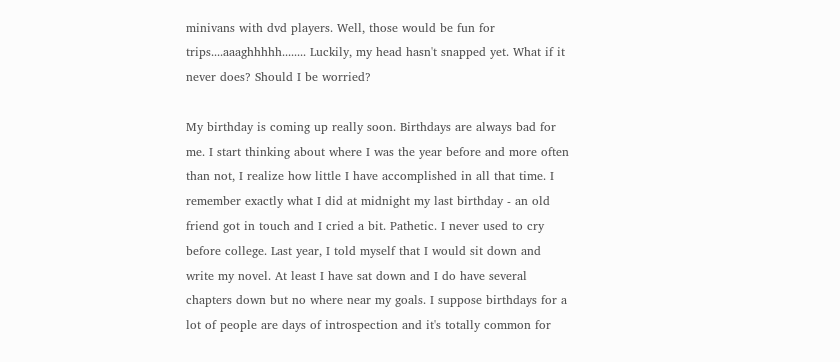minivans with dvd players. Well, those would be fun for trips....aaaghhhhh........ Luckily, my head hasn't snapped yet. What if it never does? Should I be worried?

My birthday is coming up really soon. Birthdays are always bad for me. I start thinking about where I was the year before and more often than not, I realize how little I have accomplished in all that time. I remember exactly what I did at midnight my last birthday - an old friend got in touch and I cried a bit. Pathetic. I never used to cry before college. Last year, I told myself that I would sit down and write my novel. At least I have sat down and I do have several chapters down but no where near my goals. I suppose birthdays for a lot of people are days of introspection and it's totally common for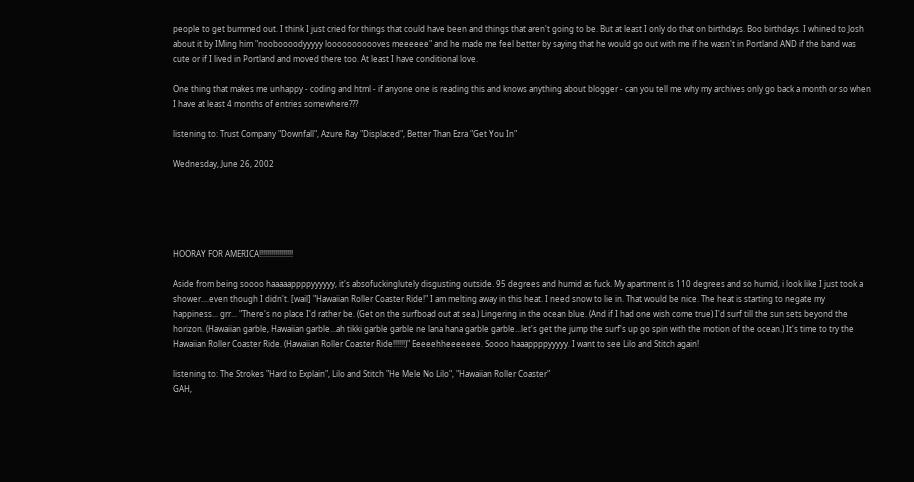people to get bummed out. I think I just cried for things that could have been and things that aren't going to be. But at least I only do that on birthdays. Boo birthdays. I whined to Josh about it by IMing him "nooboooodyyyyy looooooooooves meeeeee" and he made me feel better by saying that he would go out with me if he wasn't in Portland AND if the band was cute or if I lived in Portland and moved there too. At least I have conditional love.

One thing that makes me unhappy - coding and html - if anyone one is reading this and knows anything about blogger - can you tell me why my archives only go back a month or so when I have at least 4 months of entries somewhere???

listening to: Trust Company "Downfall", Azure Ray "Displaced", Better Than Ezra "Get You In"

Wednesday, June 26, 2002





HOORAY FOR AMERICA!!!!!!!!!!!!!!!!!

Aside from being soooo haaaaappppyyyyyy, it's absofuckinglutely disgusting outside. 95 degrees and humid as fuck. My apartment is 110 degrees and so humid, i look like I just took a shower....even though I didn't. [wail] "Hawaiian Roller Coaster Ride!" I am melting away in this heat. I need snow to lie in. That would be nice. The heat is starting to negate my happiness... grr... "There's no place I'd rather be. (Get on the surfboad out at sea.) Lingering in the ocean blue. (And if I had one wish come true) I'd surf till the sun sets beyond the horizon. (Hawaiian garble, Hawaiian garble...ah tikki garble garble ne lana hana garble garble...let's get the jump the surf's up go spin with the motion of the ocean.) It's time to try the Hawaiian Roller Coaster Ride. (Hawaiian Roller Coaster Ride!!!!!!)" Eeeeehheeeeeee. Soooo haaappppyyyyy. I want to see Lilo and Stitch again!

listening to: The Strokes "Hard to Explain", Lilo and Stitch "He Mele No Lilo", "Hawaiian Roller Coaster"
GAH,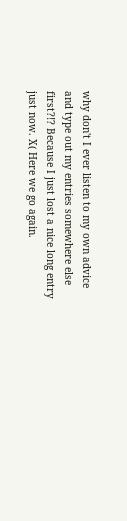why don't I ever listen to my own advice and type out my entries somewhere else first?!? Because I just lost a nice long entry just now. X( Here we go again.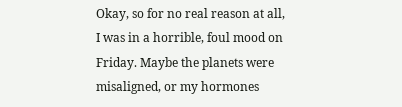Okay, so for no real reason at all, I was in a horrible, foul mood on Friday. Maybe the planets were misaligned, or my hormones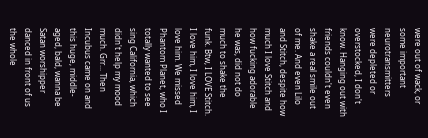were out of wack, or some important neurotransmitters were depleted or overstocked, I don't know. Hanging out with friends couldn't even shake a real smile out of me. And even Lilo and Stitch, despite how much I love Stitch and how fucking adorable he was, did not do much to shake the funk. Btw, I LOVE Stitch. I love him, I love him, I love him. We missed Phantom Planet, who I totally wanted to see sing California, which didn't help my mood much. Grr... Then Incubus came on and this huge, middle-aged, bald, wanna be Satan worshipper danced in front of us the whole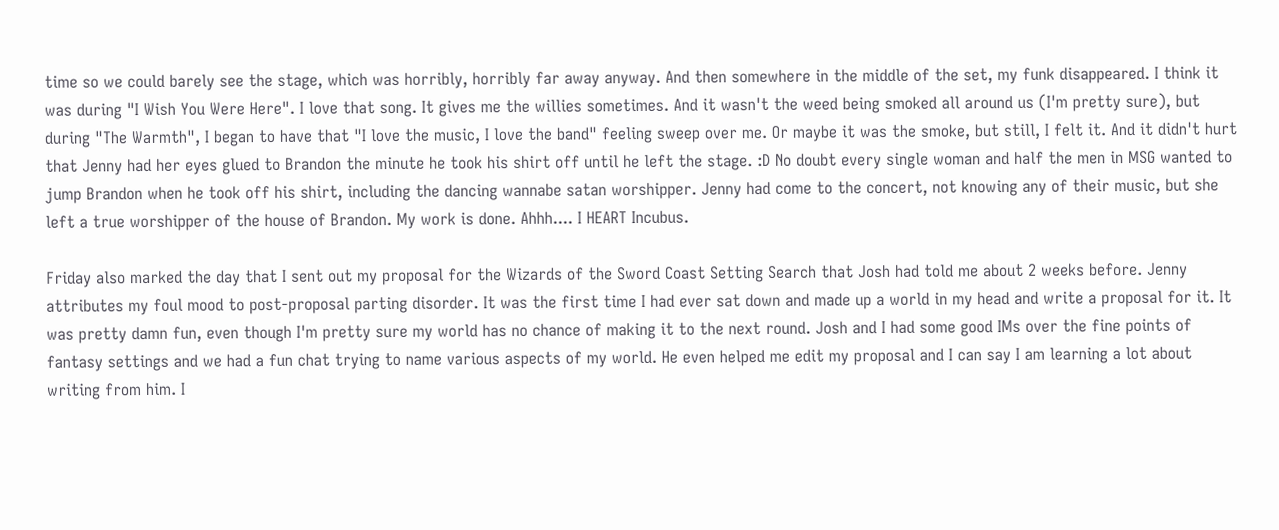time so we could barely see the stage, which was horribly, horribly far away anyway. And then somewhere in the middle of the set, my funk disappeared. I think it was during "I Wish You Were Here". I love that song. It gives me the willies sometimes. And it wasn't the weed being smoked all around us (I'm pretty sure), but during "The Warmth", I began to have that "I love the music, I love the band" feeling sweep over me. Or maybe it was the smoke, but still, I felt it. And it didn't hurt that Jenny had her eyes glued to Brandon the minute he took his shirt off until he left the stage. :D No doubt every single woman and half the men in MSG wanted to jump Brandon when he took off his shirt, including the dancing wannabe satan worshipper. Jenny had come to the concert, not knowing any of their music, but she left a true worshipper of the house of Brandon. My work is done. Ahhh.... I HEART Incubus.

Friday also marked the day that I sent out my proposal for the Wizards of the Sword Coast Setting Search that Josh had told me about 2 weeks before. Jenny attributes my foul mood to post-proposal parting disorder. It was the first time I had ever sat down and made up a world in my head and write a proposal for it. It was pretty damn fun, even though I'm pretty sure my world has no chance of making it to the next round. Josh and I had some good IMs over the fine points of fantasy settings and we had a fun chat trying to name various aspects of my world. He even helped me edit my proposal and I can say I am learning a lot about writing from him. I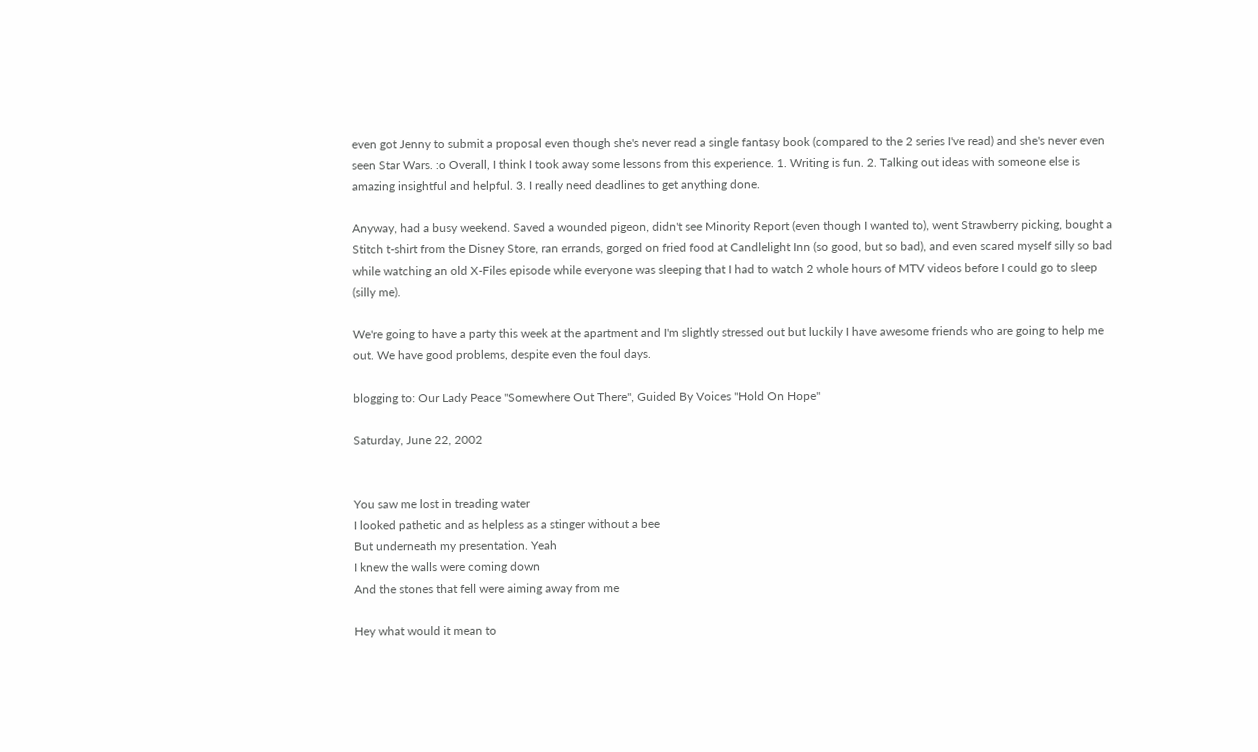even got Jenny to submit a proposal even though she's never read a single fantasy book (compared to the 2 series I've read) and she's never even seen Star Wars. :o Overall, I think I took away some lessons from this experience. 1. Writing is fun. 2. Talking out ideas with someone else is amazing insightful and helpful. 3. I really need deadlines to get anything done.

Anyway, had a busy weekend. Saved a wounded pigeon, didn't see Minority Report (even though I wanted to), went Strawberry picking, bought a Stitch t-shirt from the Disney Store, ran errands, gorged on fried food at Candlelight Inn (so good, but so bad), and even scared myself silly so bad while watching an old X-Files episode while everyone was sleeping that I had to watch 2 whole hours of MTV videos before I could go to sleep (silly me).

We're going to have a party this week at the apartment and I'm slightly stressed out but luckily I have awesome friends who are going to help me out. We have good problems, despite even the foul days.

blogging to: Our Lady Peace "Somewhere Out There", Guided By Voices "Hold On Hope"

Saturday, June 22, 2002


You saw me lost in treading water
I looked pathetic and as helpless as a stinger without a bee
But underneath my presentation. Yeah
I knew the walls were coming down
And the stones that fell were aiming away from me

Hey what would it mean to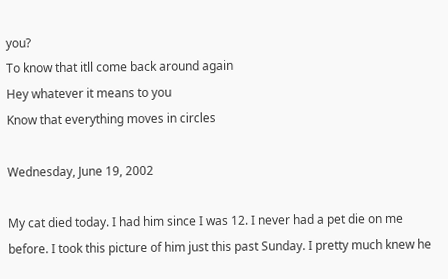you?
To know that itll come back around again
Hey whatever it means to you
Know that everything moves in circles

Wednesday, June 19, 2002

My cat died today. I had him since I was 12. I never had a pet die on me before. I took this picture of him just this past Sunday. I pretty much knew he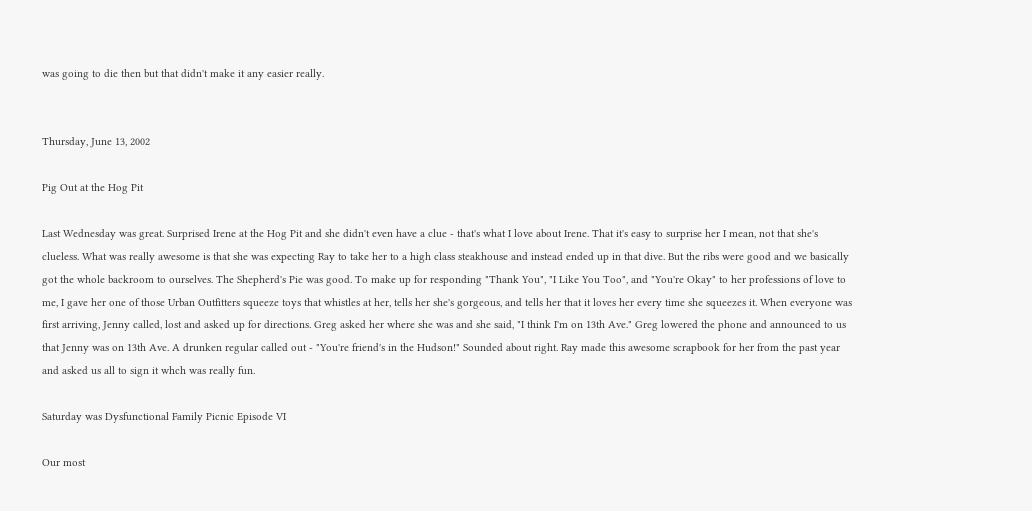was going to die then but that didn't make it any easier really.


Thursday, June 13, 2002

Pig Out at the Hog Pit

Last Wednesday was great. Surprised Irene at the Hog Pit and she didn't even have a clue - that's what I love about Irene. That it's easy to surprise her I mean, not that she's clueless. What was really awesome is that she was expecting Ray to take her to a high class steakhouse and instead ended up in that dive. But the ribs were good and we basically got the whole backroom to ourselves. The Shepherd's Pie was good. To make up for responding "Thank You", "I Like You Too", and "You're Okay" to her professions of love to me, I gave her one of those Urban Outfitters squeeze toys that whistles at her, tells her she's gorgeous, and tells her that it loves her every time she squeezes it. When everyone was first arriving, Jenny called, lost and asked up for directions. Greg asked her where she was and she said, "I think I'm on 13th Ave." Greg lowered the phone and announced to us that Jenny was on 13th Ave. A drunken regular called out - "You're friend's in the Hudson!" Sounded about right. Ray made this awesome scrapbook for her from the past year and asked us all to sign it whch was really fun.

Saturday was Dysfunctional Family Picnic Episode VI

Our most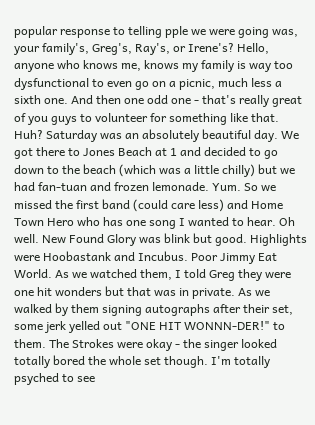popular response to telling pple we were going was, your family's, Greg's, Ray's, or Irene's? Hello, anyone who knows me, knows my family is way too dysfunctional to even go on a picnic, much less a sixth one. And then one odd one - that's really great of you guys to volunteer for something like that. Huh? Saturday was an absolutely beautiful day. We got there to Jones Beach at 1 and decided to go down to the beach (which was a little chilly) but we had fan-tuan and frozen lemonade. Yum. So we missed the first band (could care less) and Home Town Hero who has one song I wanted to hear. Oh well. New Found Glory was blink but good. Highlights were Hoobastank and Incubus. Poor Jimmy Eat World. As we watched them, I told Greg they were one hit wonders but that was in private. As we walked by them signing autographs after their set, some jerk yelled out "ONE HIT WONNN-DER!" to them. The Strokes were okay - the singer looked totally bored the whole set though. I'm totally psyched to see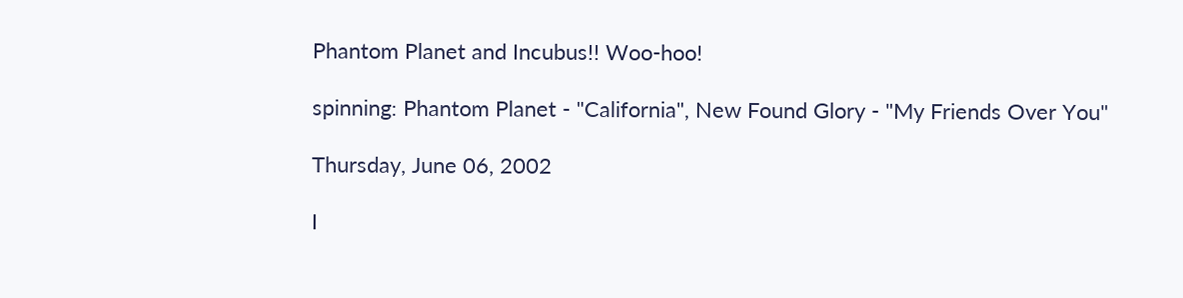Phantom Planet and Incubus!! Woo-hoo!

spinning: Phantom Planet - "California", New Found Glory - "My Friends Over You"

Thursday, June 06, 2002

I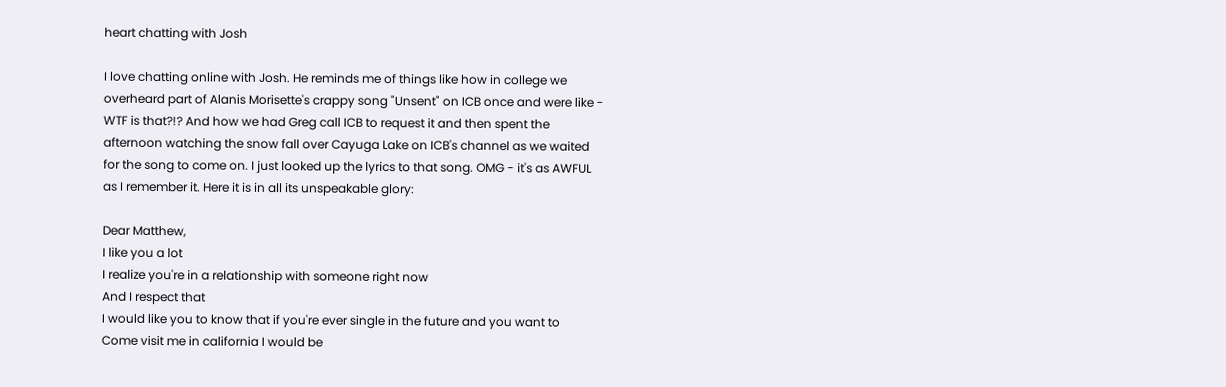heart chatting with Josh

I love chatting online with Josh. He reminds me of things like how in college we overheard part of Alanis Morisette's crappy song "Unsent" on ICB once and were like - WTF is that?!? And how we had Greg call ICB to request it and then spent the afternoon watching the snow fall over Cayuga Lake on ICB's channel as we waited for the song to come on. I just looked up the lyrics to that song. OMG - it's as AWFUL as I remember it. Here it is in all its unspeakable glory:

Dear Matthew,
I like you a lot
I realize you're in a relationship with someone right now
And I respect that
I would like you to know that if you're ever single in the future and you want to
Come visit me in california I would be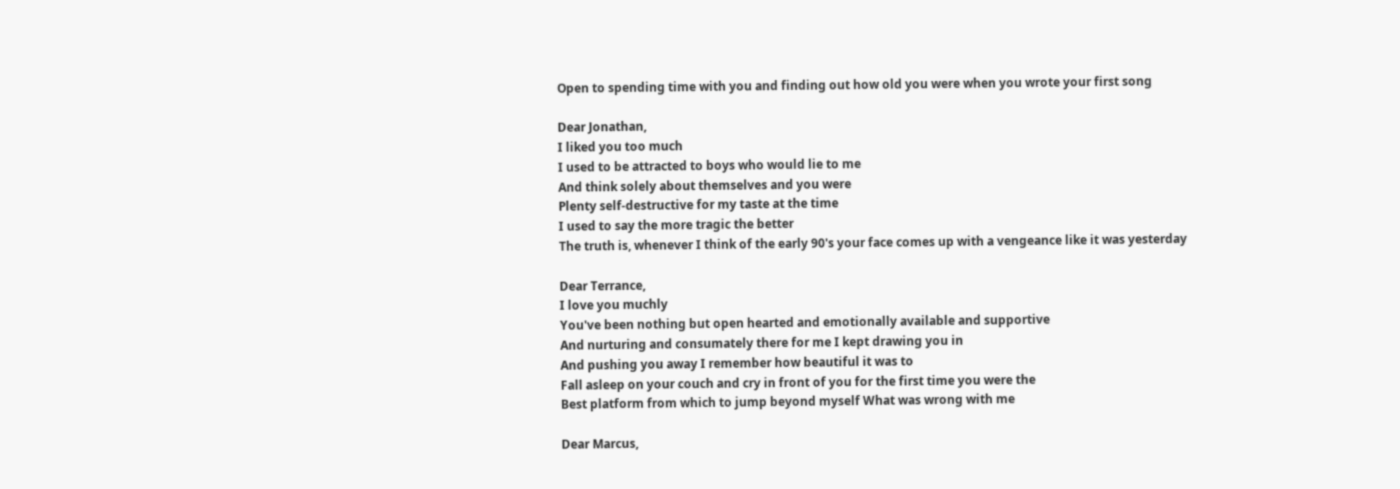Open to spending time with you and finding out how old you were when you wrote your first song

Dear Jonathan,
I liked you too much
I used to be attracted to boys who would lie to me
And think solely about themselves and you were
Plenty self-destructive for my taste at the time
I used to say the more tragic the better
The truth is, whenever I think of the early 90's your face comes up with a vengeance like it was yesterday

Dear Terrance,
I love you muchly
You've been nothing but open hearted and emotionally available and supportive
And nurturing and consumately there for me I kept drawing you in
And pushing you away I remember how beautiful it was to
Fall asleep on your couch and cry in front of you for the first time you were the
Best platform from which to jump beyond myself What was wrong with me

Dear Marcus,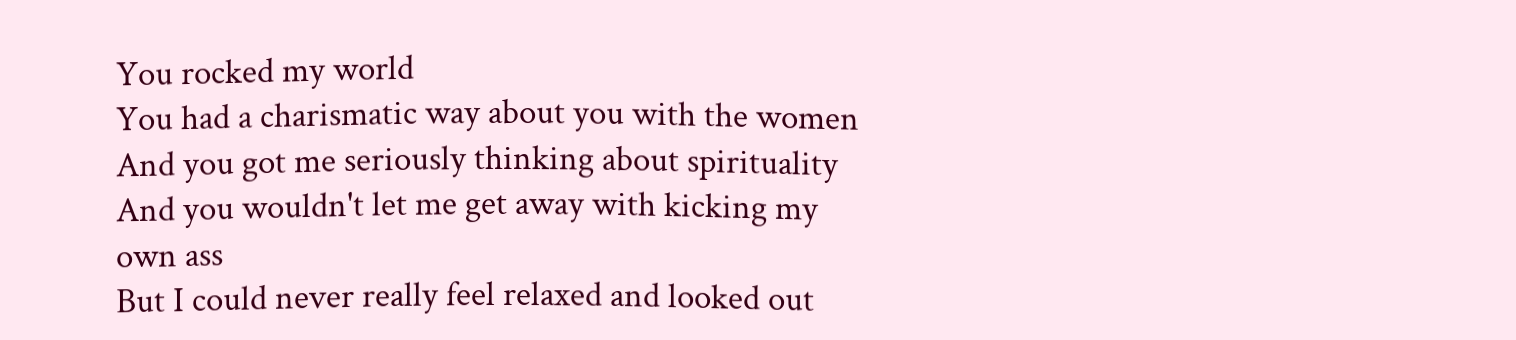You rocked my world
You had a charismatic way about you with the women
And you got me seriously thinking about spirituality
And you wouldn't let me get away with kicking my own ass
But I could never really feel relaxed and looked out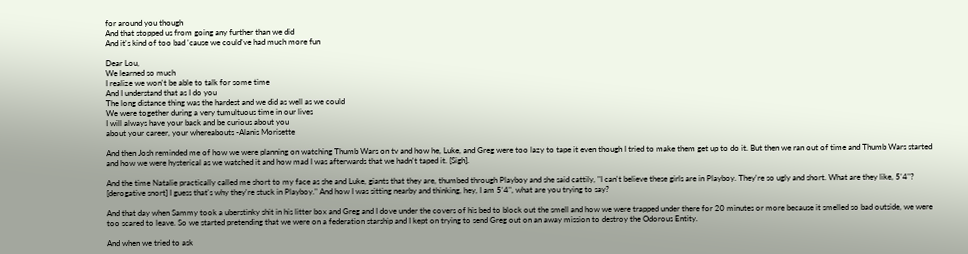for around you though
And that stopped us from going any further than we did
And it's kind of too bad 'cause we could've had much more fun

Dear Lou,
We learned so much
I realize we won't be able to talk for some time
And I understand that as I do you
The long distance thing was the hardest and we did as well as we could
We were together during a very tumultuous time in our lives
I will always have your back and be curious about you
about your career, your whereabouts -Alanis Morisette

And then Josh reminded me of how we were planning on watching Thumb Wars on tv and how he, Luke, and Greg were too lazy to tape it even though I tried to make them get up to do it. But then we ran out of time and Thumb Wars started and how we were hysterical as we watched it and how mad I was afterwards that we hadn't taped it. [Sigh].

And the time Natalie practically called me short to my face as she and Luke, giants that they are, thumbed through Playboy and she said cattily, "I can't believe these girls are in Playboy. They're so ugly and short. What are they like, 5'4"? [derogative snort] I guess that's why they're stuck in Playboy." And how I was sitting nearby and thinking, hey, I am 5'4", what are you trying to say?

And that day when Sammy took a uberstinky shit in his litter box and Greg and I dove under the covers of his bed to block out the smell and how we were trapped under there for 20 minutes or more because it smelled so bad outside, we were too scared to leave. So we started pretending that we were on a federation starship and I kept on trying to send Greg out on an away mission to destroy the Odorous Entity.

And when we tried to ask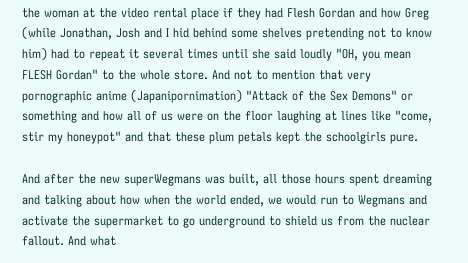the woman at the video rental place if they had Flesh Gordan and how Greg (while Jonathan, Josh and I hid behind some shelves pretending not to know him) had to repeat it several times until she said loudly "OH, you mean FLESH Gordan" to the whole store. And not to mention that very pornographic anime (Japanipornimation) "Attack of the Sex Demons" or something and how all of us were on the floor laughing at lines like "come, stir my honeypot" and that these plum petals kept the schoolgirls pure.

And after the new superWegmans was built, all those hours spent dreaming and talking about how when the world ended, we would run to Wegmans and activate the supermarket to go underground to shield us from the nuclear fallout. And what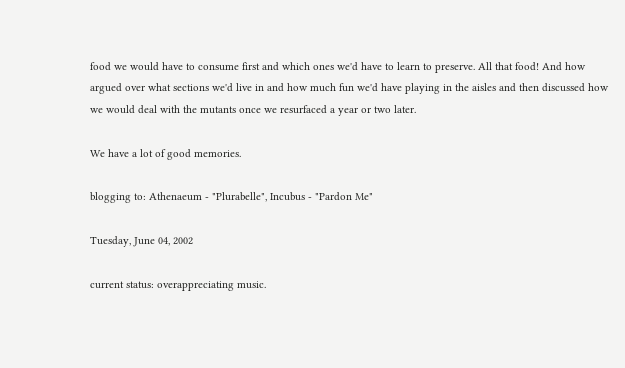food we would have to consume first and which ones we'd have to learn to preserve. All that food! And how argued over what sections we'd live in and how much fun we'd have playing in the aisles and then discussed how we would deal with the mutants once we resurfaced a year or two later.

We have a lot of good memories.

blogging to: Athenaeum - "Plurabelle", Incubus - "Pardon Me"

Tuesday, June 04, 2002

current status: overappreciating music.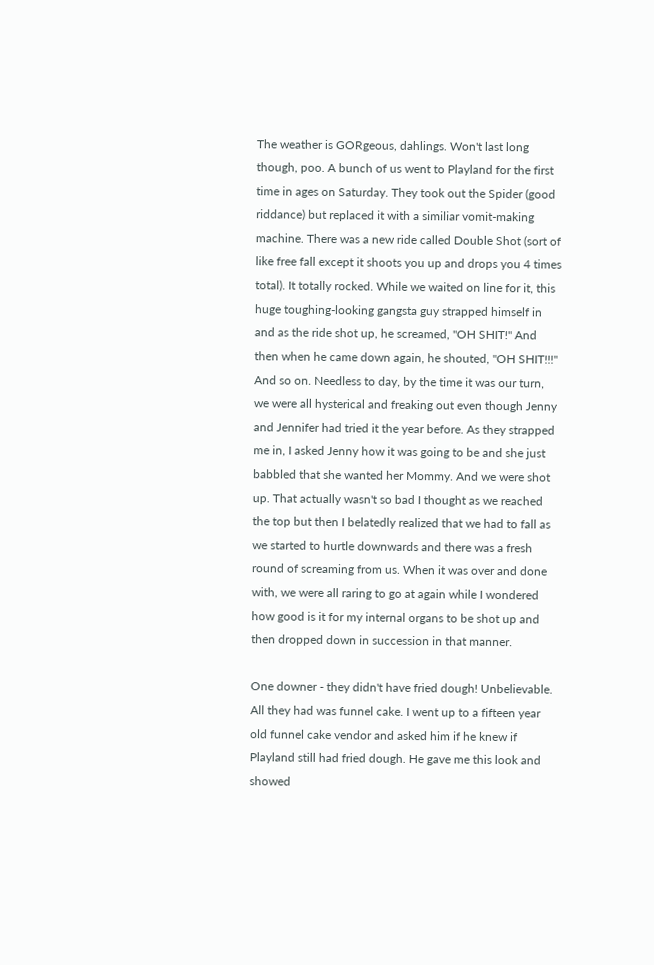The weather is GORgeous, dahlings. Won't last long though, poo. A bunch of us went to Playland for the first time in ages on Saturday. They took out the Spider (good riddance) but replaced it with a similiar vomit-making machine. There was a new ride called Double Shot (sort of like free fall except it shoots you up and drops you 4 times total). It totally rocked. While we waited on line for it, this huge toughing-looking gangsta guy strapped himself in and as the ride shot up, he screamed, "OH SHIT!" And then when he came down again, he shouted, "OH SHIT!!!" And so on. Needless to day, by the time it was our turn, we were all hysterical and freaking out even though Jenny and Jennifer had tried it the year before. As they strapped me in, I asked Jenny how it was going to be and she just babbled that she wanted her Mommy. And we were shot up. That actually wasn't so bad I thought as we reached the top but then I belatedly realized that we had to fall as we started to hurtle downwards and there was a fresh round of screaming from us. When it was over and done with, we were all raring to go at again while I wondered how good is it for my internal organs to be shot up and then dropped down in succession in that manner.

One downer - they didn't have fried dough! Unbelievable. All they had was funnel cake. I went up to a fifteen year old funnel cake vendor and asked him if he knew if Playland still had fried dough. He gave me this look and showed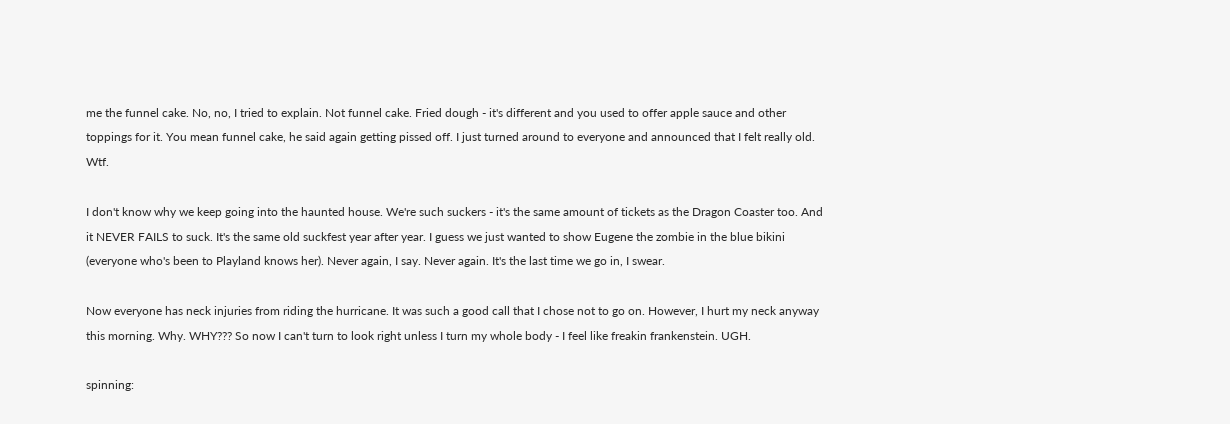me the funnel cake. No, no, I tried to explain. Not funnel cake. Fried dough - it's different and you used to offer apple sauce and other toppings for it. You mean funnel cake, he said again getting pissed off. I just turned around to everyone and announced that I felt really old. Wtf.

I don't know why we keep going into the haunted house. We're such suckers - it's the same amount of tickets as the Dragon Coaster too. And it NEVER FAILS to suck. It's the same old suckfest year after year. I guess we just wanted to show Eugene the zombie in the blue bikini (everyone who's been to Playland knows her). Never again, I say. Never again. It's the last time we go in, I swear.

Now everyone has neck injuries from riding the hurricane. It was such a good call that I chose not to go on. However, I hurt my neck anyway this morning. Why. WHY??? So now I can't turn to look right unless I turn my whole body - I feel like freakin frankenstein. UGH.

spinning: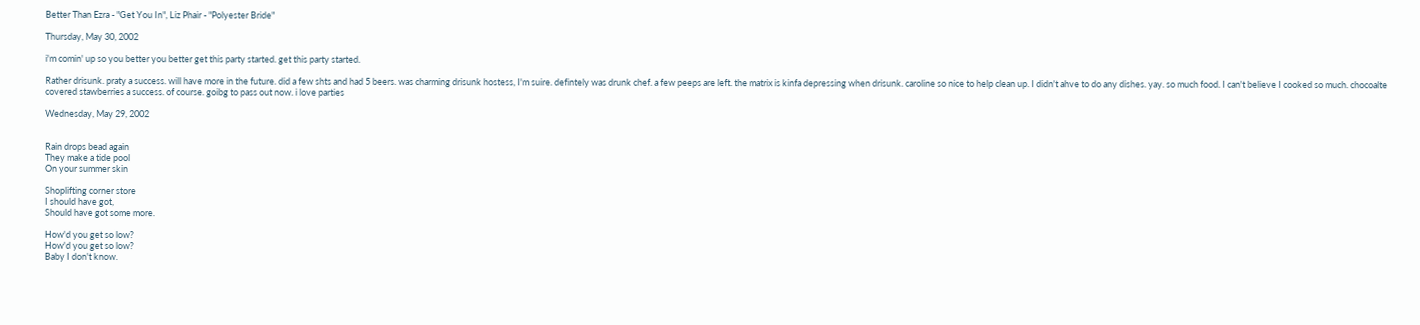Better Than Ezra - "Get You In", Liz Phair - "Polyester Bride"

Thursday, May 30, 2002

i'm comin' up so you better you better get this party started. get this party started.

Rather drisunk. praty a success. will have more in the future. did a few shts and had 5 beers. was charming drisunk hostess, I'm suire. defintely was drunk chef. a few peeps are left. the matrix is kinfa depressing when drisunk. caroline so nice to help clean up. I didn't ahve to do any dishes. yay. so much food. I can't believe I cooked so much. chocoalte covered stawberries a success. of course. goibg to pass out now. i love parties

Wednesday, May 29, 2002


Rain drops bead again
They make a tide pool
On your summer skin

Shoplifting corner store
I should have got,
Should have got some more.

How'd you get so low?
How'd you get so low?
Baby I don't know.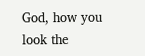God, how you look the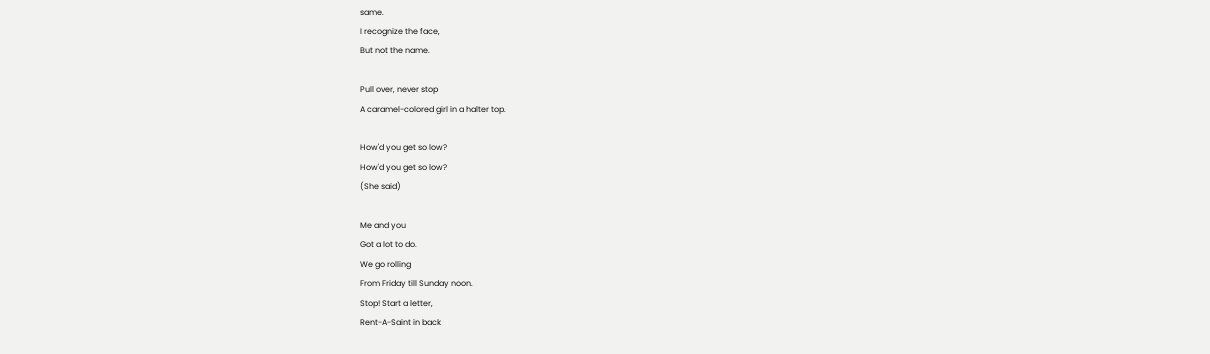same.
I recognize the face,
But not the name.

Pull over, never stop
A caramel-colored girl in a halter top.

How'd you get so low?
How'd you get so low?
(She said)

Me and you
Got a lot to do.
We go rolling
From Friday till Sunday noon.
Stop! Start a letter,
Rent-A-Saint in back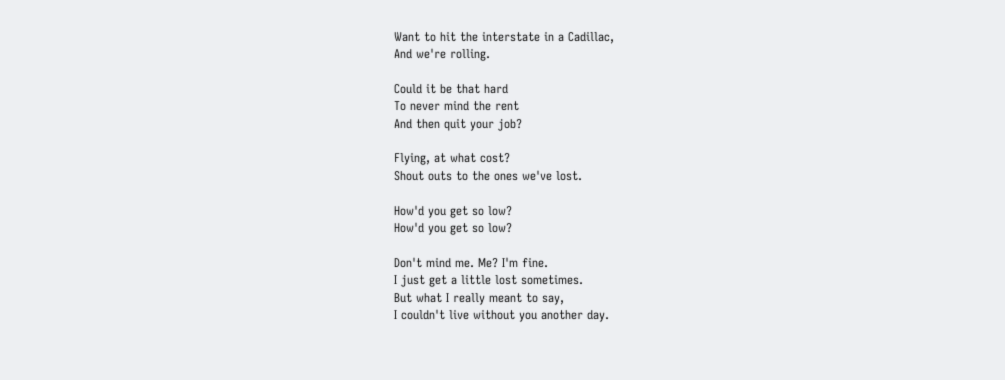Want to hit the interstate in a Cadillac,
And we're rolling.

Could it be that hard
To never mind the rent
And then quit your job?

Flying, at what cost?
Shout outs to the ones we've lost.

How'd you get so low?
How'd you get so low?

Don't mind me. Me? I'm fine.
I just get a little lost sometimes.
But what I really meant to say,
I couldn't live without you another day.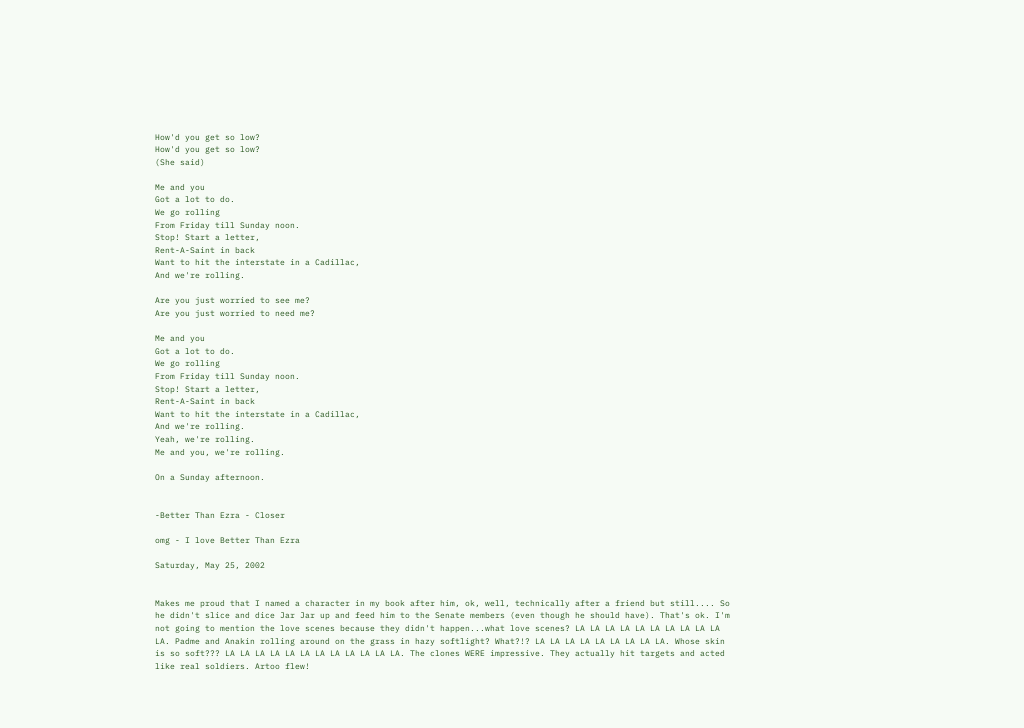How'd you get so low?
How'd you get so low?
(She said)

Me and you
Got a lot to do.
We go rolling
From Friday till Sunday noon.
Stop! Start a letter,
Rent-A-Saint in back
Want to hit the interstate in a Cadillac,
And we're rolling.

Are you just worried to see me?
Are you just worried to need me?

Me and you
Got a lot to do.
We go rolling
From Friday till Sunday noon.
Stop! Start a letter,
Rent-A-Saint in back
Want to hit the interstate in a Cadillac,
And we're rolling.
Yeah, we're rolling.
Me and you, we're rolling.

On a Sunday afternoon.


-Better Than Ezra - Closer

omg - I love Better Than Ezra

Saturday, May 25, 2002


Makes me proud that I named a character in my book after him, ok, well, technically after a friend but still.... So he didn't slice and dice Jar Jar up and feed him to the Senate members (even though he should have). That's ok. I'm not going to mention the love scenes because they didn't happen...what love scenes? LA LA LA LA LA LA LA LA LA LA LA. Padme and Anakin rolling around on the grass in hazy softlight? What?!? LA LA LA LA LA LA LA LA LA. Whose skin is so soft??? LA LA LA LA LA LA LA LA LA LA LA LA. The clones WERE impressive. They actually hit targets and acted like real soldiers. Artoo flew!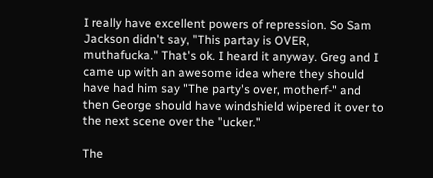I really have excellent powers of repression. So Sam Jackson didn't say, "This partay is OVER, muthafucka." That's ok. I heard it anyway. Greg and I came up with an awesome idea where they should have had him say "The party's over, motherf-" and then George should have windshield wipered it over to the next scene over the "ucker."

The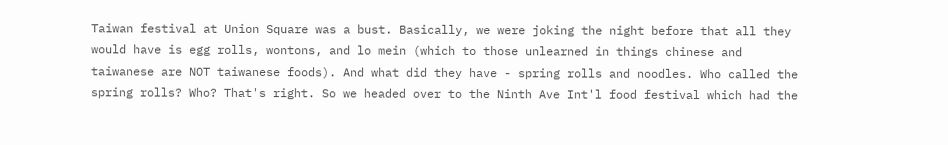Taiwan festival at Union Square was a bust. Basically, we were joking the night before that all they would have is egg rolls, wontons, and lo mein (which to those unlearned in things chinese and taiwanese are NOT taiwanese foods). And what did they have - spring rolls and noodles. Who called the spring rolls? Who? That's right. So we headed over to the Ninth Ave Int'l food festival which had the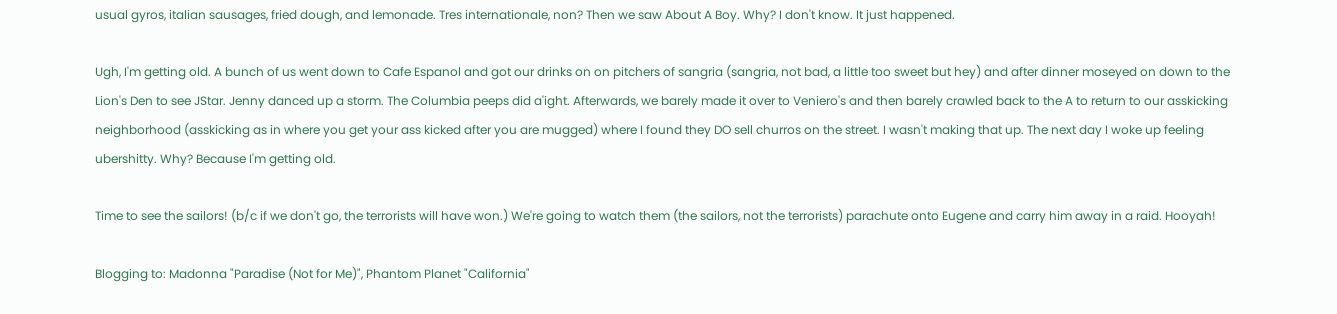usual gyros, italian sausages, fried dough, and lemonade. Tres internationale, non? Then we saw About A Boy. Why? I don't know. It just happened.

Ugh, I'm getting old. A bunch of us went down to Cafe Espanol and got our drinks on on pitchers of sangria (sangria, not bad, a little too sweet but hey) and after dinner moseyed on down to the Lion's Den to see JStar. Jenny danced up a storm. The Columbia peeps did a'ight. Afterwards, we barely made it over to Veniero's and then barely crawled back to the A to return to our asskicking neighborhood (asskicking as in where you get your ass kicked after you are mugged) where I found they DO sell churros on the street. I wasn't making that up. The next day I woke up feeling ubershitty. Why? Because I'm getting old.

Time to see the sailors! (b/c if we don't go, the terrorists will have won.) We're going to watch them (the sailors, not the terrorists) parachute onto Eugene and carry him away in a raid. Hooyah!

Blogging to: Madonna "Paradise (Not for Me)", Phantom Planet "California"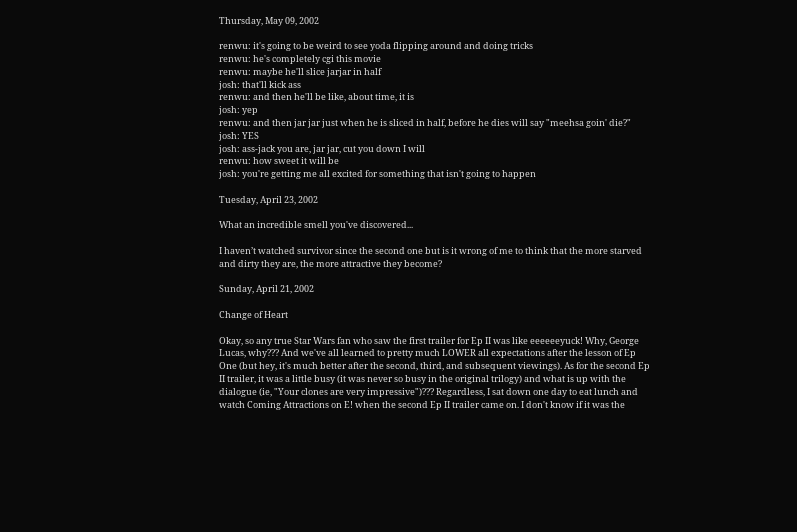Thursday, May 09, 2002

renwu: it's going to be weird to see yoda flipping around and doing tricks
renwu: he's completely cgi this movie
renwu: maybe he'll slice jarjar in half
josh: that'll kick ass
renwu: and then he'll be like, about time, it is
josh: yep
renwu: and then jar jar just when he is sliced in half, before he dies will say "meehsa goin' die?"
josh: YES
josh: ass-jack you are, jar jar, cut you down I will
renwu: how sweet it will be
josh: you're getting me all excited for something that isn't going to happen

Tuesday, April 23, 2002

What an incredible smell you've discovered...

I haven’t watched survivor since the second one but is it wrong of me to think that the more starved and dirty they are, the more attractive they become?

Sunday, April 21, 2002

Change of Heart

Okay, so any true Star Wars fan who saw the first trailer for Ep II was like eeeeeeyuck! Why, George Lucas, why??? And we've all learned to pretty much LOWER all expectations after the lesson of Ep One (but hey, it's much better after the second, third, and subsequent viewings). As for the second Ep II trailer, it was a little busy (it was never so busy in the original trilogy) and what is up with the dialogue (ie, "Your clones are very impressive")??? Regardless, I sat down one day to eat lunch and watch Coming Attractions on E! when the second Ep II trailer came on. I don't know if it was the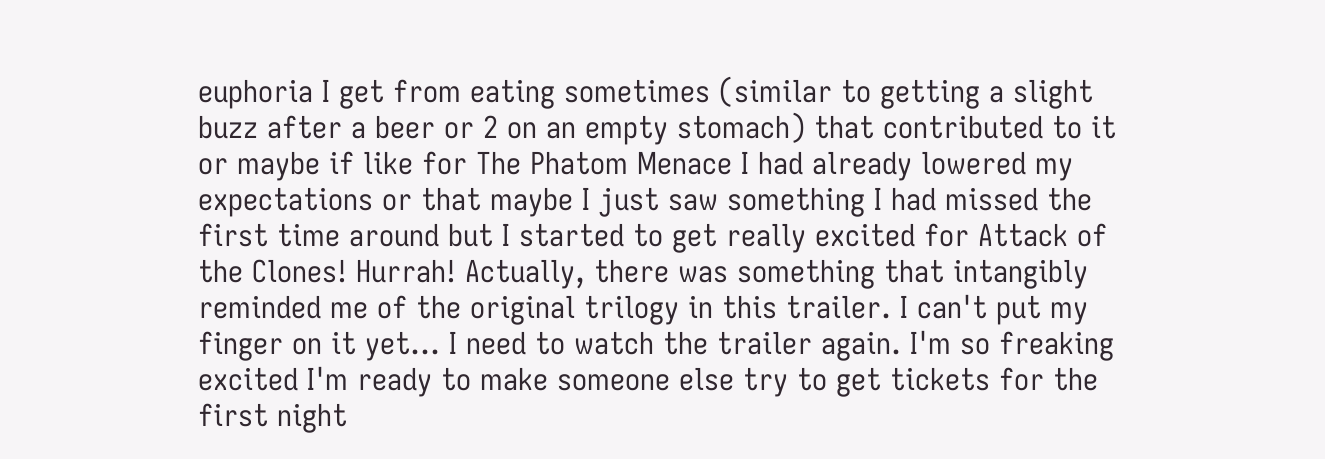euphoria I get from eating sometimes (similar to getting a slight buzz after a beer or 2 on an empty stomach) that contributed to it or maybe if like for The Phatom Menace I had already lowered my expectations or that maybe I just saw something I had missed the first time around but I started to get really excited for Attack of the Clones! Hurrah! Actually, there was something that intangibly reminded me of the original trilogy in this trailer. I can't put my finger on it yet... I need to watch the trailer again. I'm so freaking excited I'm ready to make someone else try to get tickets for the first night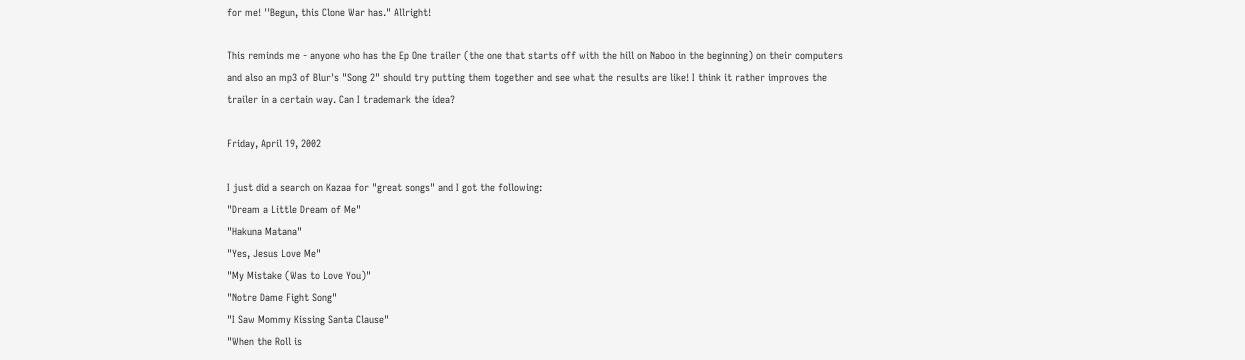for me! ''Begun, this Clone War has." Allright!

This reminds me - anyone who has the Ep One trailer (the one that starts off with the hill on Naboo in the beginning) on their computers and also an mp3 of Blur's "Song 2" should try putting them together and see what the results are like! I think it rather improves the trailer in a certain way. Can I trademark the idea?

Friday, April 19, 2002

I just did a search on Kazaa for "great songs" and I got the following:
"Dream a Little Dream of Me"
"Hakuna Matana"
"Yes, Jesus Love Me"
"My Mistake (Was to Love You)"
"Notre Dame Fight Song"
"I Saw Mommy Kissing Santa Clause"
"When the Roll is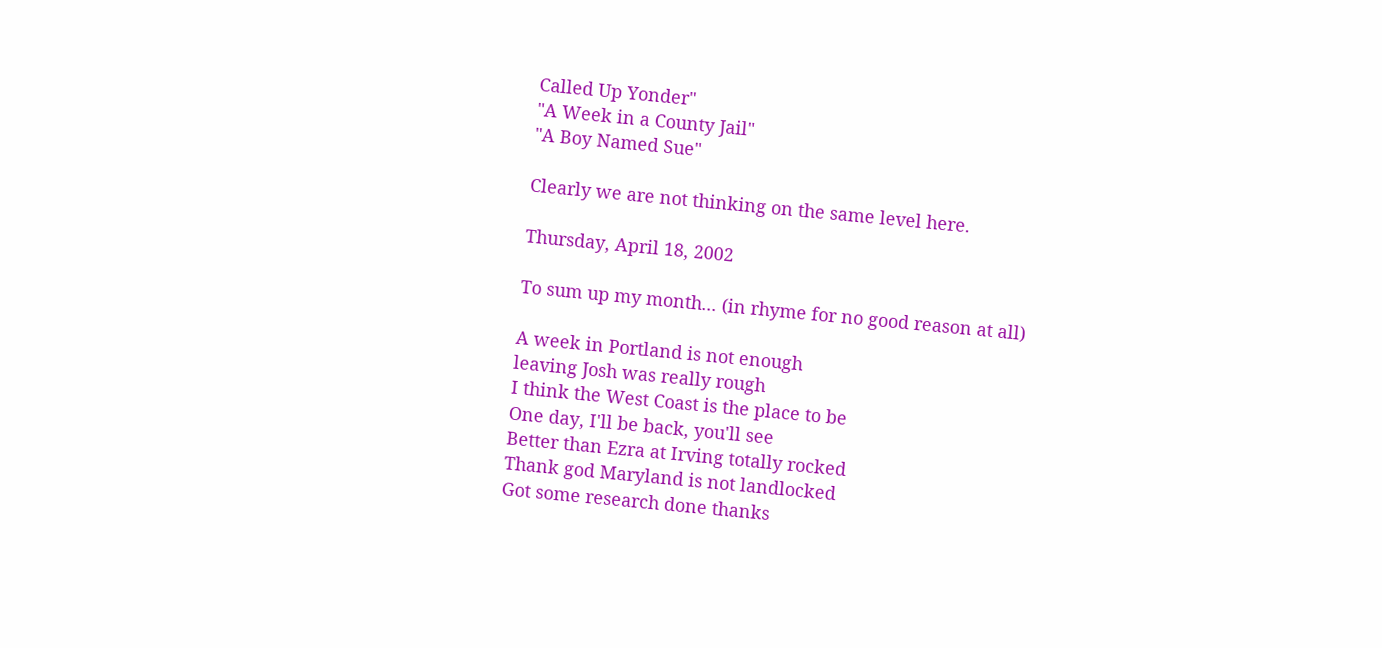Called Up Yonder"
"A Week in a County Jail"
"A Boy Named Sue"

Clearly we are not thinking on the same level here.

Thursday, April 18, 2002

To sum up my month... (in rhyme for no good reason at all)

A week in Portland is not enough
leaving Josh was really rough
I think the West Coast is the place to be
One day, I'll be back, you'll see
Better than Ezra at Irving totally rocked
Thank god Maryland is not landlocked
Got some research done thanks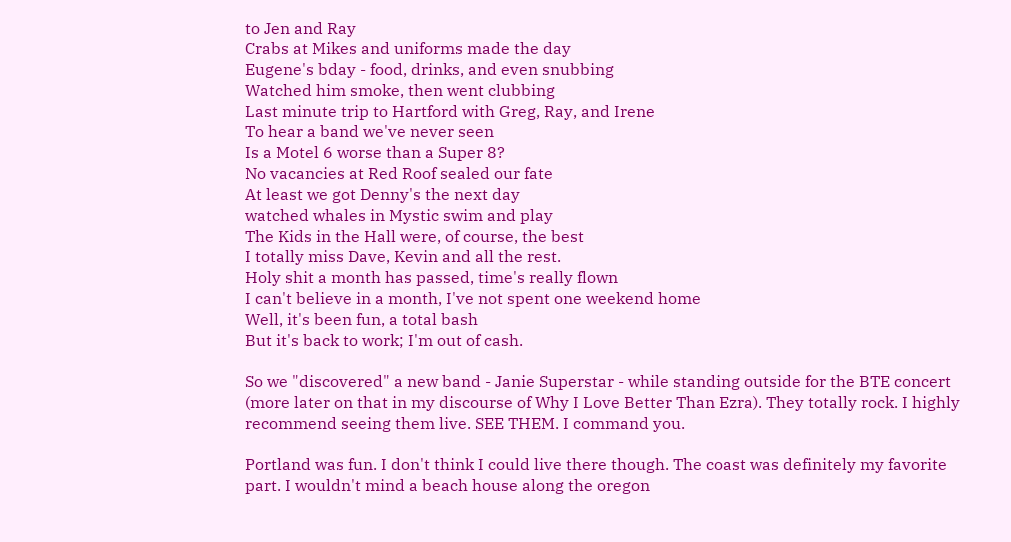to Jen and Ray
Crabs at Mikes and uniforms made the day
Eugene's bday - food, drinks, and even snubbing
Watched him smoke, then went clubbing
Last minute trip to Hartford with Greg, Ray, and Irene
To hear a band we've never seen
Is a Motel 6 worse than a Super 8?
No vacancies at Red Roof sealed our fate
At least we got Denny's the next day
watched whales in Mystic swim and play
The Kids in the Hall were, of course, the best
I totally miss Dave, Kevin and all the rest.
Holy shit a month has passed, time's really flown
I can't believe in a month, I've not spent one weekend home
Well, it's been fun, a total bash
But it's back to work; I'm out of cash.

So we "discovered" a new band - Janie Superstar - while standing outside for the BTE concert (more later on that in my discourse of Why I Love Better Than Ezra). They totally rock. I highly recommend seeing them live. SEE THEM. I command you.

Portland was fun. I don't think I could live there though. The coast was definitely my favorite part. I wouldn't mind a beach house along the oregon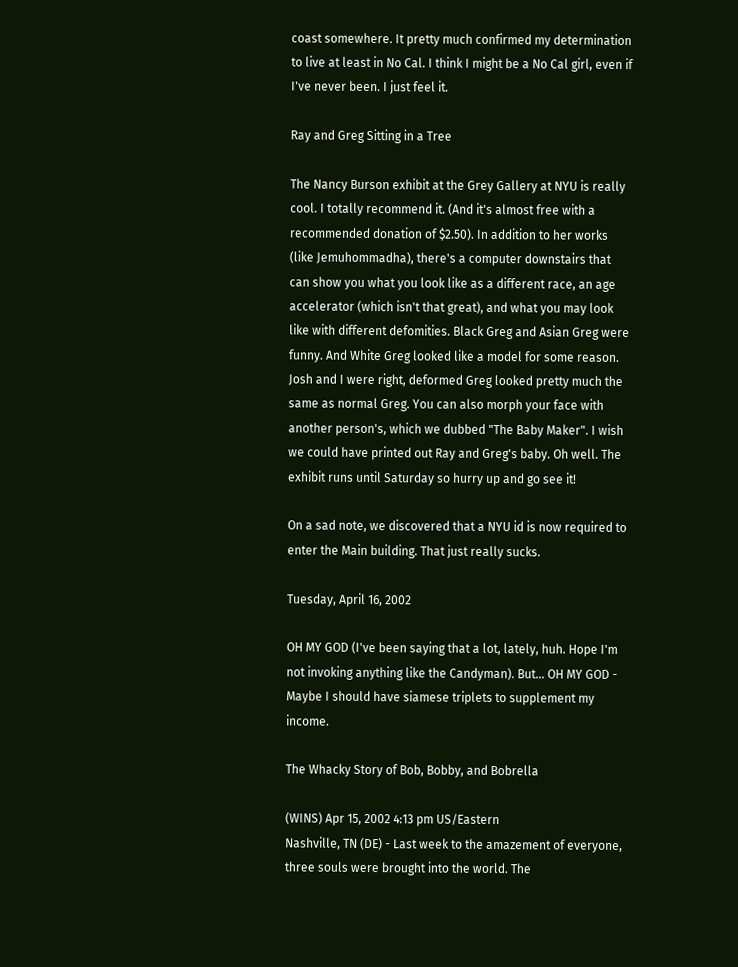coast somewhere. It pretty much confirmed my determination to live at least in No Cal. I think I might be a No Cal girl, even if I've never been. I just feel it.

Ray and Greg Sitting in a Tree

The Nancy Burson exhibit at the Grey Gallery at NYU is really cool. I totally recommend it. (And it's almost free with a recommended donation of $2.50). In addition to her works (like Jemuhommadha), there's a computer downstairs that can show you what you look like as a different race, an age accelerator (which isn't that great), and what you may look like with different defomities. Black Greg and Asian Greg were funny. And White Greg looked like a model for some reason. Josh and I were right, deformed Greg looked pretty much the same as normal Greg. You can also morph your face with another person's, which we dubbed "The Baby Maker". I wish we could have printed out Ray and Greg's baby. Oh well. The exhibit runs until Saturday so hurry up and go see it!

On a sad note, we discovered that a NYU id is now required to enter the Main building. That just really sucks.

Tuesday, April 16, 2002

OH MY GOD (I've been saying that a lot, lately, huh. Hope I'm not invoking anything like the Candyman). But... OH MY GOD - Maybe I should have siamese triplets to supplement my income.

The Whacky Story of Bob, Bobby, and Bobrella

(WINS) Apr 15, 2002 4:13 pm US/Eastern
Nashville, TN (DE) - Last week to the amazement of everyone, three souls were brought into the world. The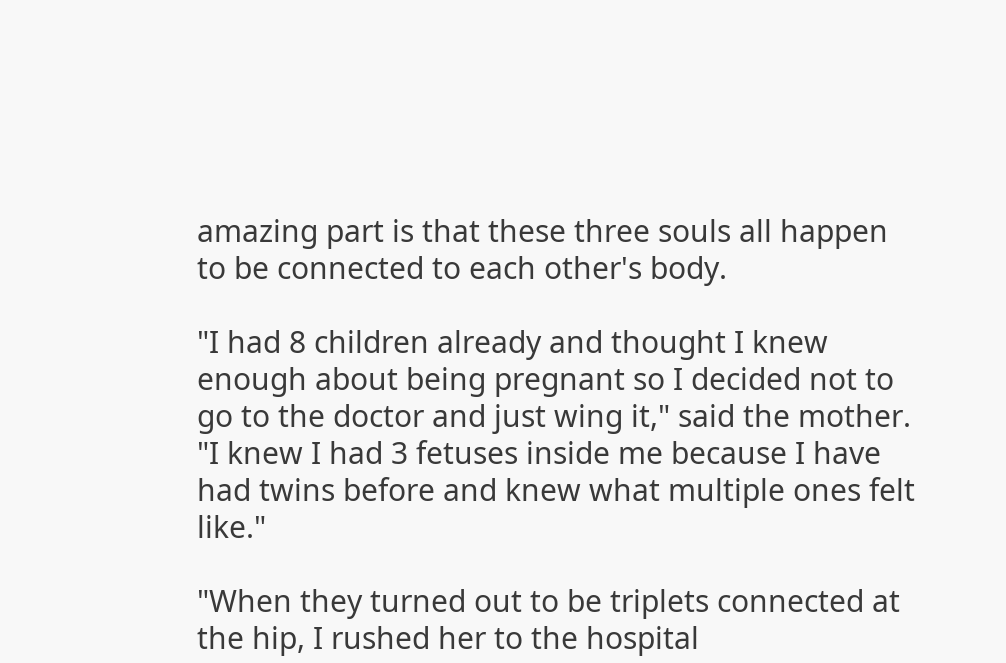amazing part is that these three souls all happen to be connected to each other's body.

"I had 8 children already and thought I knew enough about being pregnant so I decided not to go to the doctor and just wing it," said the mother. "I knew I had 3 fetuses inside me because I have had twins before and knew what multiple ones felt like."

"When they turned out to be triplets connected at the hip, I rushed her to the hospital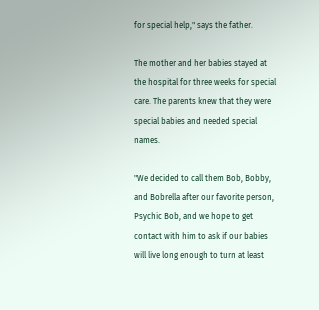for special help," says the father.

The mother and her babies stayed at the hospital for three weeks for special care. The parents knew that they were special babies and needed special names.

"We decided to call them Bob, Bobby, and Bobrella after our favorite person, Psychic Bob, and we hope to get contact with him to ask if our babies will live long enough to turn at least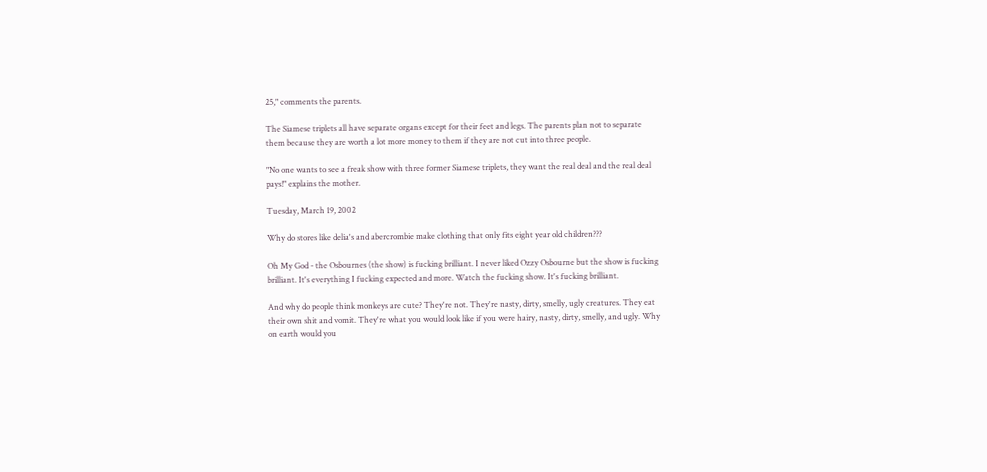25," comments the parents.

The Siamese triplets all have separate organs except for their feet and legs. The parents plan not to separate them because they are worth a lot more money to them if they are not cut into three people.

"No one wants to see a freak show with three former Siamese triplets, they want the real deal and the real deal pays!" explains the mother.

Tuesday, March 19, 2002

Why do stores like delia's and abercrombie make clothing that only fits eight year old children???

Oh My God - the Osbournes (the show) is fucking brilliant. I never liked Ozzy Osbourne but the show is fucking brilliant. It's everything I fucking expected and more. Watch the fucking show. It's fucking brilliant.

And why do people think monkeys are cute? They're not. They're nasty, dirty, smelly, ugly creatures. They eat their own shit and vomit. They're what you would look like if you were hairy, nasty, dirty, smelly, and ugly. Why on earth would you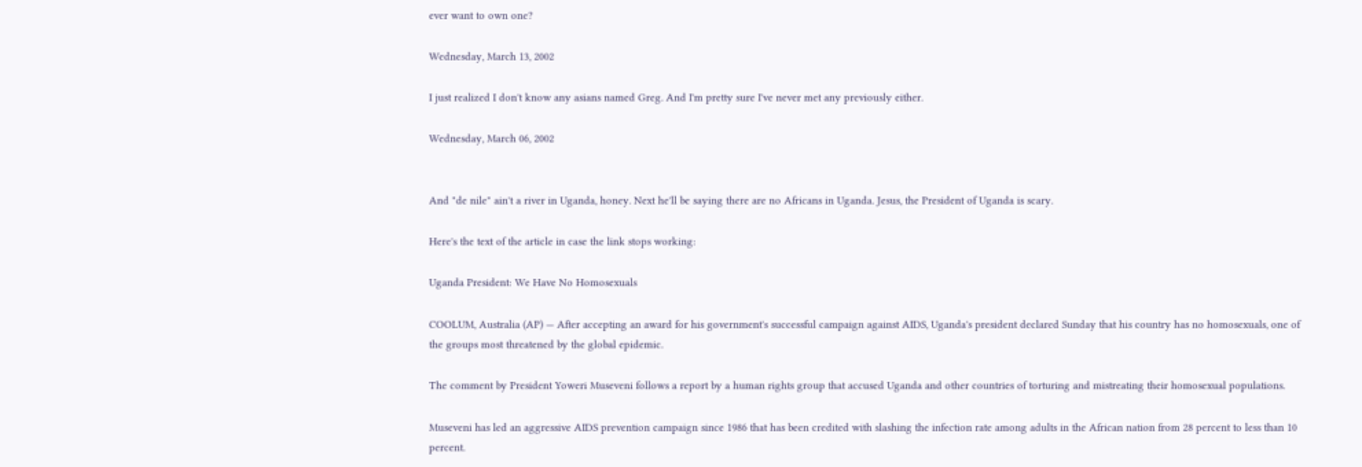ever want to own one?

Wednesday, March 13, 2002

I just realized I don't know any asians named Greg. And I'm pretty sure I've never met any previously either.

Wednesday, March 06, 2002


And "de nile" ain't a river in Uganda, honey. Next he'll be saying there are no Africans in Uganda. Jesus, the President of Uganda is scary.

Here's the text of the article in case the link stops working:

Uganda President: We Have No Homosexuals

COOLUM, Australia (AP) — After accepting an award for his government's successful campaign against AIDS, Uganda's president declared Sunday that his country has no homosexuals, one of the groups most threatened by the global epidemic.

The comment by President Yoweri Museveni follows a report by a human rights group that accused Uganda and other countries of torturing and mistreating their homosexual populations.

Museveni has led an aggressive AIDS prevention campaign since 1986 that has been credited with slashing the infection rate among adults in the African nation from 28 percent to less than 10 percent.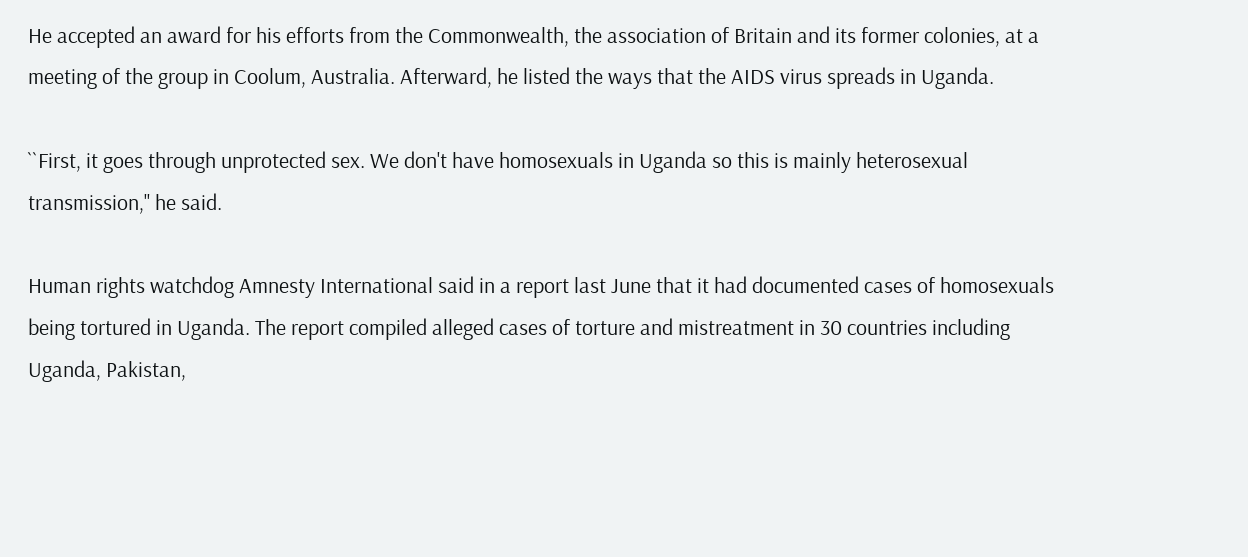He accepted an award for his efforts from the Commonwealth, the association of Britain and its former colonies, at a meeting of the group in Coolum, Australia. Afterward, he listed the ways that the AIDS virus spreads in Uganda.

``First, it goes through unprotected sex. We don't have homosexuals in Uganda so this is mainly heterosexual transmission,'' he said.

Human rights watchdog Amnesty International said in a report last June that it had documented cases of homosexuals being tortured in Uganda. The report compiled alleged cases of torture and mistreatment in 30 countries including Uganda, Pakistan,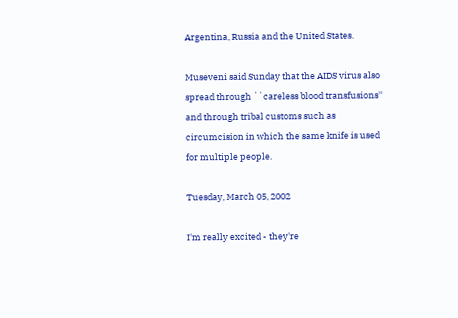Argentina, Russia and the United States.

Museveni said Sunday that the AIDS virus also spread through ``careless blood transfusions'' and through tribal customs such as circumcision in which the same knife is used for multiple people.

Tuesday, March 05, 2002

I'm really excited - they're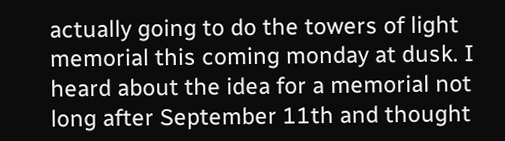actually going to do the towers of light memorial this coming monday at dusk. I heard about the idea for a memorial not long after September 11th and thought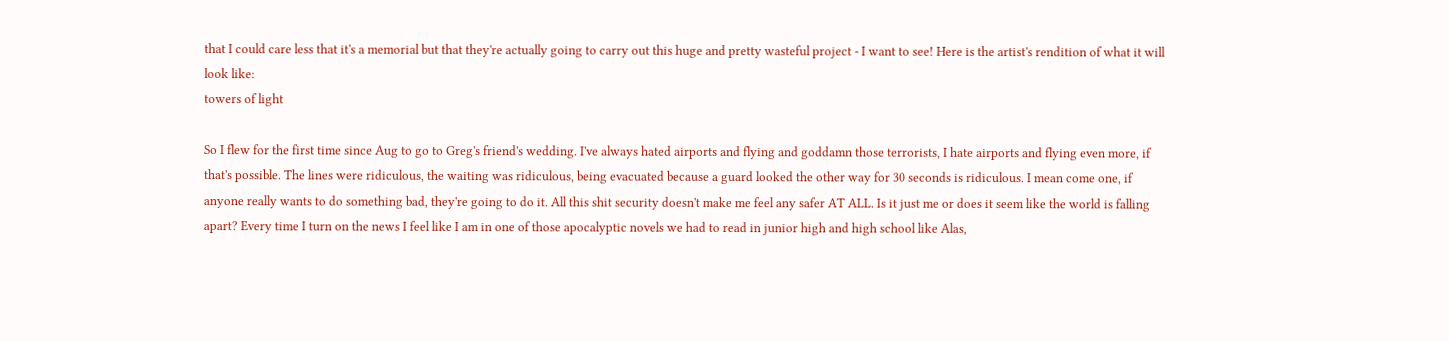that I could care less that it's a memorial but that they're actually going to carry out this huge and pretty wasteful project - I want to see! Here is the artist's rendition of what it will look like:
towers of light

So I flew for the first time since Aug to go to Greg's friend's wedding. I've always hated airports and flying and goddamn those terrorists, I hate airports and flying even more, if that's possible. The lines were ridiculous, the waiting was ridiculous, being evacuated because a guard looked the other way for 30 seconds is ridiculous. I mean come one, if anyone really wants to do something bad, they're going to do it. All this shit security doesn't make me feel any safer AT ALL. Is it just me or does it seem like the world is falling apart? Every time I turn on the news I feel like I am in one of those apocalyptic novels we had to read in junior high and high school like Alas,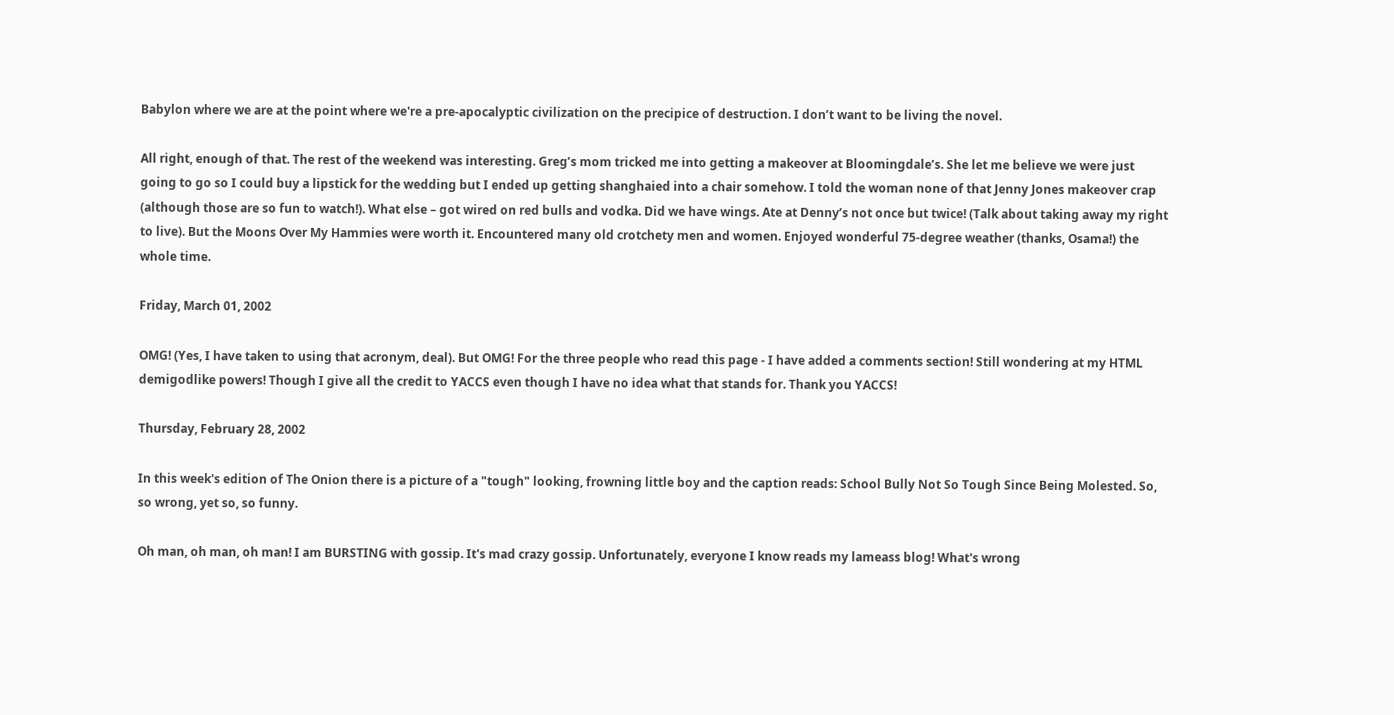Babylon where we are at the point where we're a pre-apocalyptic civilization on the precipice of destruction. I don’t want to be living the novel.

All right, enough of that. The rest of the weekend was interesting. Greg’s mom tricked me into getting a makeover at Bloomingdale’s. She let me believe we were just going to go so I could buy a lipstick for the wedding but I ended up getting shanghaied into a chair somehow. I told the woman none of that Jenny Jones makeover crap (although those are so fun to watch!). What else – got wired on red bulls and vodka. Did we have wings. Ate at Denny’s not once but twice! (Talk about taking away my right to live). But the Moons Over My Hammies were worth it. Encountered many old crotchety men and women. Enjoyed wonderful 75-degree weather (thanks, Osama!) the whole time.

Friday, March 01, 2002

OMG! (Yes, I have taken to using that acronym, deal). But OMG! For the three people who read this page - I have added a comments section! Still wondering at my HTML demigodlike powers! Though I give all the credit to YACCS even though I have no idea what that stands for. Thank you YACCS!

Thursday, February 28, 2002

In this week's edition of The Onion there is a picture of a "tough" looking, frowning little boy and the caption reads: School Bully Not So Tough Since Being Molested. So, so wrong, yet so, so funny.

Oh man, oh man, oh man! I am BURSTING with gossip. It's mad crazy gossip. Unfortunately, everyone I know reads my lameass blog! What's wrong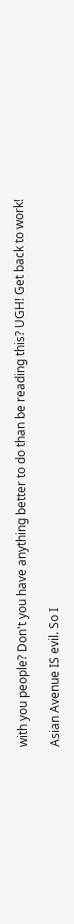with you people? Don't you have anything better to do than be reading this? UGH! Get back to work!

Asian Avenue IS evil. So I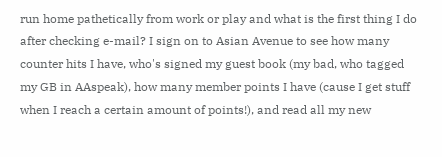run home pathetically from work or play and what is the first thing I do after checking e-mail? I sign on to Asian Avenue to see how many counter hits I have, who's signed my guest book (my bad, who tagged my GB in AAspeak), how many member points I have (cause I get stuff when I reach a certain amount of points!), and read all my new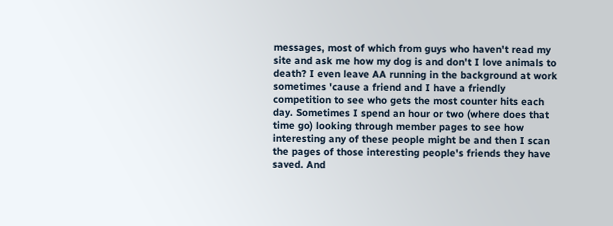messages, most of which from guys who haven't read my site and ask me how my dog is and don't I love animals to death? I even leave AA running in the background at work sometimes 'cause a friend and I have a friendly competition to see who gets the most counter hits each day. Sometimes I spend an hour or two (where does that time go) looking through member pages to see how interesting any of these people might be and then I scan the pages of those interesting people's friends they have saved. And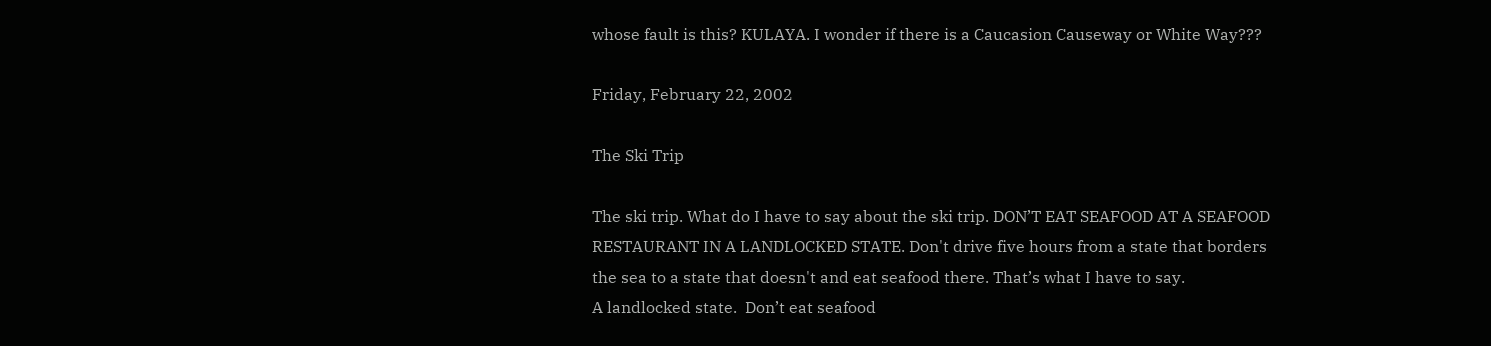whose fault is this? KULAYA. I wonder if there is a Caucasion Causeway or White Way???

Friday, February 22, 2002

The Ski Trip

The ski trip. What do I have to say about the ski trip. DON’T EAT SEAFOOD AT A SEAFOOD RESTAURANT IN A LANDLOCKED STATE. Don't drive five hours from a state that borders the sea to a state that doesn't and eat seafood there. That’s what I have to say.
A landlocked state.  Don’t eat seafood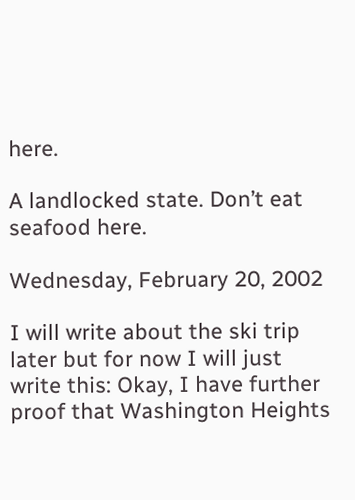here.

A landlocked state. Don’t eat seafood here.

Wednesday, February 20, 2002

I will write about the ski trip later but for now I will just write this: Okay, I have further proof that Washington Heights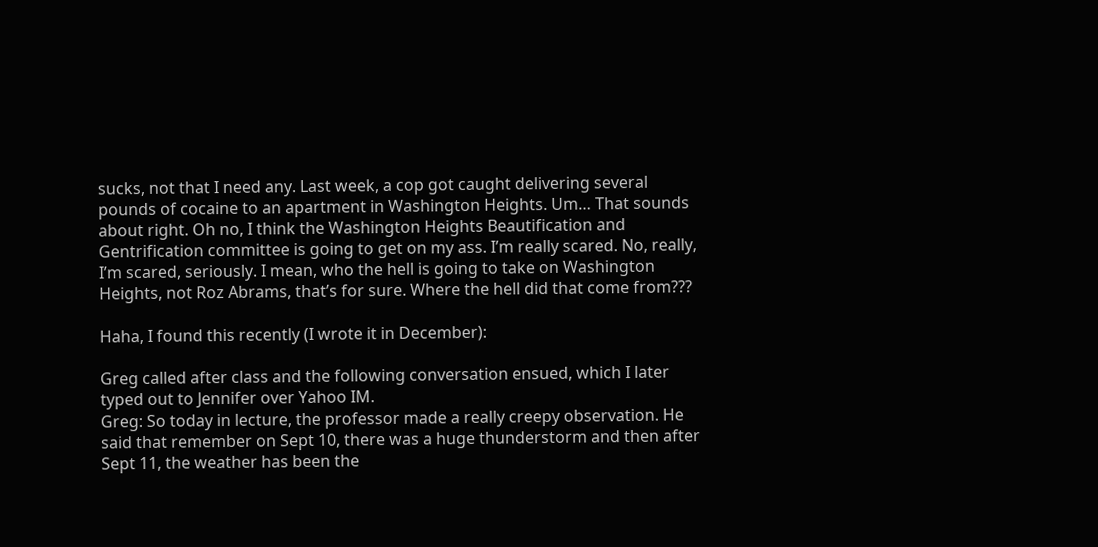sucks, not that I need any. Last week, a cop got caught delivering several pounds of cocaine to an apartment in Washington Heights. Um… That sounds about right. Oh no, I think the Washington Heights Beautification and Gentrification committee is going to get on my ass. I’m really scared. No, really, I’m scared, seriously. I mean, who the hell is going to take on Washington Heights, not Roz Abrams, that’s for sure. Where the hell did that come from???

Haha, I found this recently (I wrote it in December):

Greg called after class and the following conversation ensued, which I later typed out to Jennifer over Yahoo IM.
Greg: So today in lecture, the professor made a really creepy observation. He said that remember on Sept 10, there was a huge thunderstorm and then after Sept 11, the weather has been the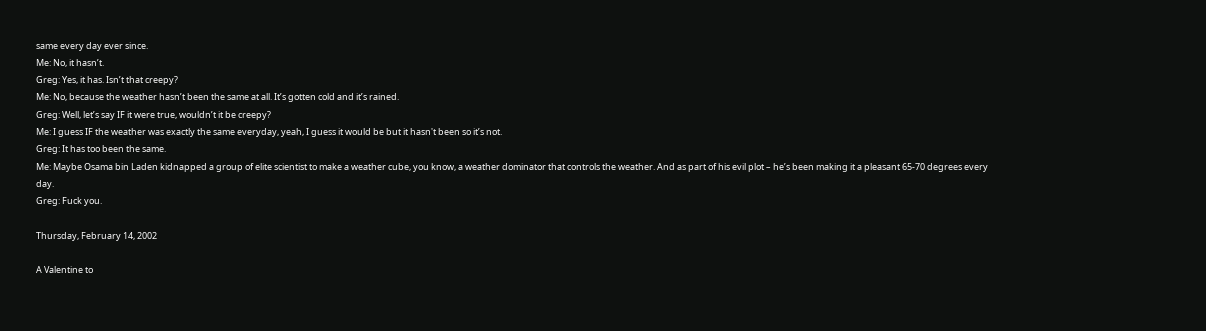same every day ever since.
Me: No, it hasn’t.
Greg: Yes, it has. Isn’t that creepy?
Me: No, because the weather hasn’t been the same at all. It’s gotten cold and it’s rained.
Greg: Well, let’s say IF it were true, wouldn’t it be creepy?
Me: I guess IF the weather was exactly the same everyday, yeah, I guess it would be but it hasn't been so it’s not.
Greg: It has too been the same.
Me: Maybe Osama bin Laden kidnapped a group of elite scientist to make a weather cube, you know, a weather dominator that controls the weather. And as part of his evil plot – he’s been making it a pleasant 65-70 degrees every day.
Greg: Fuck you.

Thursday, February 14, 2002

A Valentine to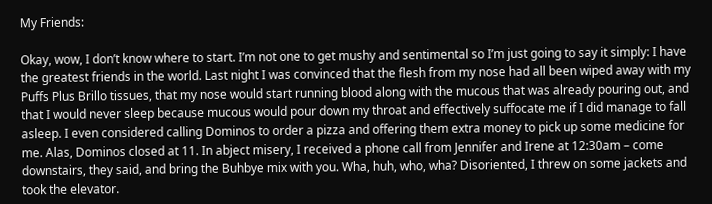My Friends:

Okay, wow, I don’t know where to start. I’m not one to get mushy and sentimental so I’m just going to say it simply: I have the greatest friends in the world. Last night I was convinced that the flesh from my nose had all been wiped away with my Puffs Plus Brillo tissues, that my nose would start running blood along with the mucous that was already pouring out, and that I would never sleep because mucous would pour down my throat and effectively suffocate me if I did manage to fall asleep. I even considered calling Dominos to order a pizza and offering them extra money to pick up some medicine for me. Alas, Dominos closed at 11. In abject misery, I received a phone call from Jennifer and Irene at 12:30am – come downstairs, they said, and bring the Buhbye mix with you. Wha, huh, who, wha? Disoriented, I threw on some jackets and took the elevator.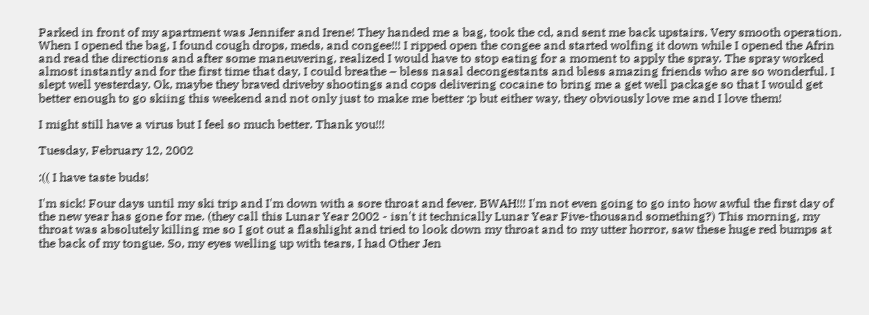Parked in front of my apartment was Jennifer and Irene! They handed me a bag, took the cd, and sent me back upstairs. Very smooth operation. When I opened the bag, I found cough drops, meds, and congee!!! I ripped open the congee and started wolfing it down while I opened the Afrin and read the directions and after some maneuvering, realized I would have to stop eating for a moment to apply the spray. The spray worked almost instantly and for the first time that day, I could breathe – bless nasal decongestants and bless amazing friends who are so wonderful. I slept well yesterday. Ok, maybe they braved driveby shootings and cops delivering cocaine to bring me a get well package so that I would get better enough to go skiing this weekend and not only just to make me better :p but either way, they obviously love me and I love them!

I might still have a virus but I feel so much better. Thank you!!!

Tuesday, February 12, 2002

:(( I have taste buds!

I'm sick! Four days until my ski trip and I'm down with a sore throat and fever. BWAH!!! I'm not even going to go into how awful the first day of the new year has gone for me. (they call this Lunar Year 2002 - isn't it technically Lunar Year Five-thousand something?) This morning, my throat was absolutely killing me so I got out a flashlight and tried to look down my throat and to my utter horror, saw these huge red bumps at the back of my tongue. So, my eyes welling up with tears, I had Other Jen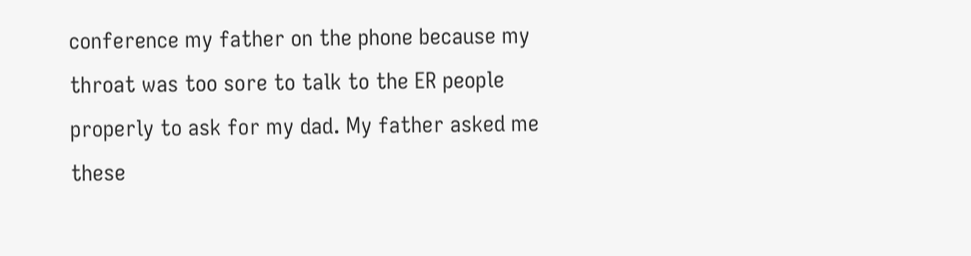conference my father on the phone because my throat was too sore to talk to the ER people properly to ask for my dad. My father asked me these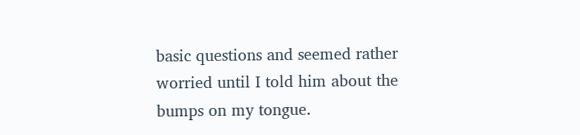basic questions and seemed rather worried until I told him about the bumps on my tongue.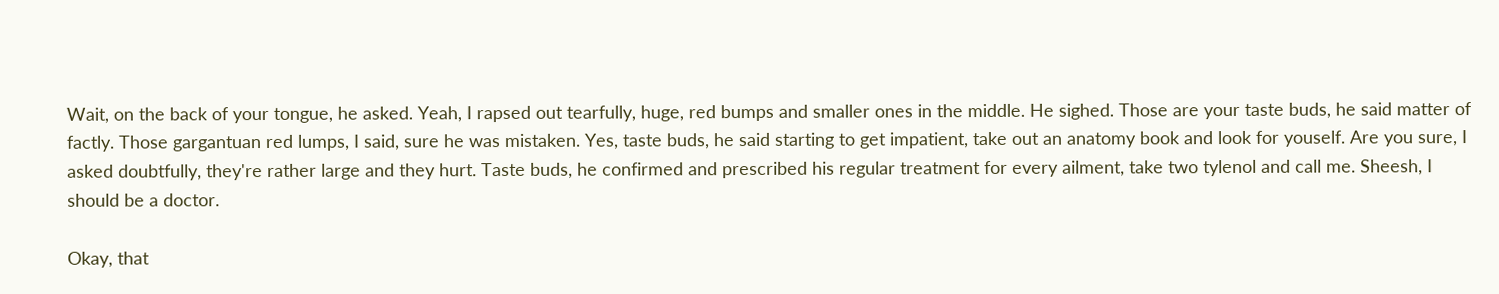Wait, on the back of your tongue, he asked. Yeah, I rapsed out tearfully, huge, red bumps and smaller ones in the middle. He sighed. Those are your taste buds, he said matter of factly. Those gargantuan red lumps, I said, sure he was mistaken. Yes, taste buds, he said starting to get impatient, take out an anatomy book and look for youself. Are you sure, I asked doubtfully, they're rather large and they hurt. Taste buds, he confirmed and prescribed his regular treatment for every ailment, take two tylenol and call me. Sheesh, I should be a doctor.

Okay, that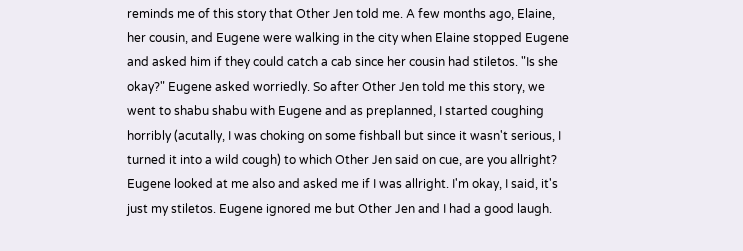reminds me of this story that Other Jen told me. A few months ago, Elaine, her cousin, and Eugene were walking in the city when Elaine stopped Eugene and asked him if they could catch a cab since her cousin had stiletos. "Is she okay?" Eugene asked worriedly. So after Other Jen told me this story, we went to shabu shabu with Eugene and as preplanned, I started coughing horribly (acutally, I was choking on some fishball but since it wasn't serious, I turned it into a wild cough) to which Other Jen said on cue, are you allright? Eugene looked at me also and asked me if I was allright. I'm okay, I said, it's just my stiletos. Eugene ignored me but Other Jen and I had a good laugh.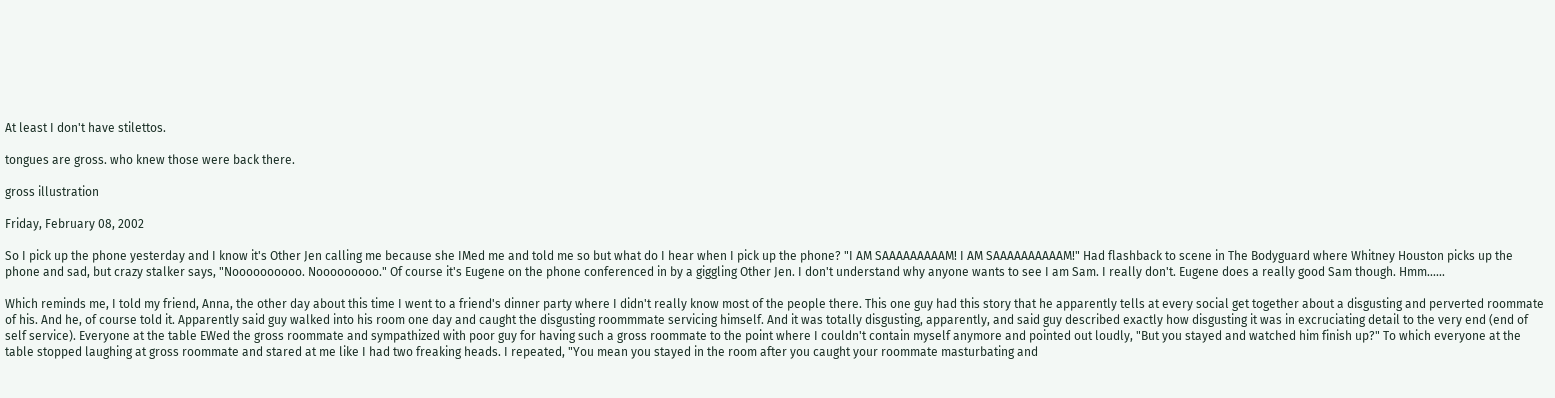At least I don't have stilettos.

tongues are gross. who knew those were back there.

gross illustration

Friday, February 08, 2002

So I pick up the phone yesterday and I know it's Other Jen calling me because she IMed me and told me so but what do I hear when I pick up the phone? "I AM SAAAAAAAAAM! I AM SAAAAAAAAAAM!" Had flashback to scene in The Bodyguard where Whitney Houston picks up the phone and sad, but crazy stalker says, "Noooooooooo. Nooooooooo." Of course it's Eugene on the phone conferenced in by a giggling Other Jen. I don't understand why anyone wants to see I am Sam. I really don't. Eugene does a really good Sam though. Hmm......

Which reminds me, I told my friend, Anna, the other day about this time I went to a friend's dinner party where I didn't really know most of the people there. This one guy had this story that he apparently tells at every social get together about a disgusting and perverted roommate of his. And he, of course told it. Apparently said guy walked into his room one day and caught the disgusting roommmate servicing himself. And it was totally disgusting, apparently, and said guy described exactly how disgusting it was in excruciating detail to the very end (end of self service). Everyone at the table EWed the gross roommate and sympathized with poor guy for having such a gross roommate to the point where I couldn't contain myself anymore and pointed out loudly, "But you stayed and watched him finish up?" To which everyone at the table stopped laughing at gross roommate and stared at me like I had two freaking heads. I repeated, "You mean you stayed in the room after you caught your roommate masturbating and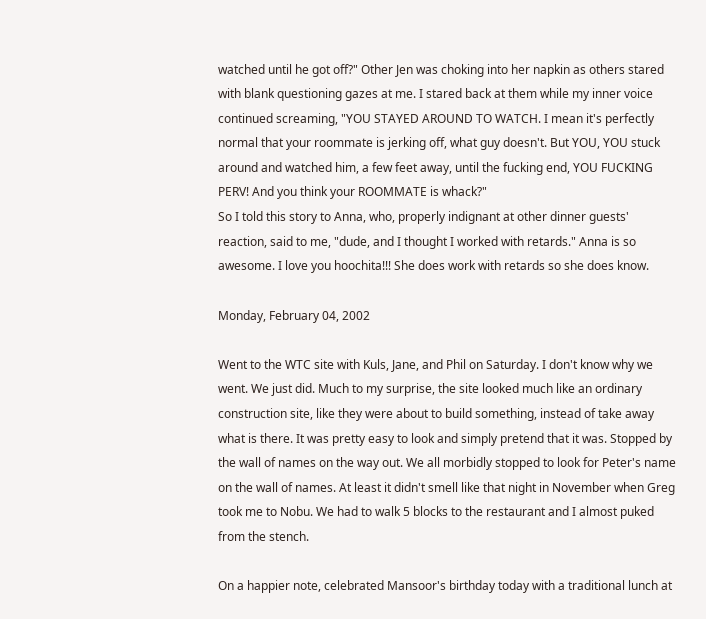watched until he got off?" Other Jen was choking into her napkin as others stared with blank questioning gazes at me. I stared back at them while my inner voice continued screaming, "YOU STAYED AROUND TO WATCH. I mean it's perfectly normal that your roommate is jerking off, what guy doesn't. But YOU, YOU stuck around and watched him, a few feet away, until the fucking end, YOU FUCKING PERV! And you think your ROOMMATE is whack?"
So I told this story to Anna, who, properly indignant at other dinner guests' reaction, said to me, "dude, and I thought I worked with retards." Anna is so awesome. I love you hoochita!!! She does work with retards so she does know.

Monday, February 04, 2002

Went to the WTC site with Kuls, Jane, and Phil on Saturday. I don't know why we went. We just did. Much to my surprise, the site looked much like an ordinary construction site, like they were about to build something, instead of take away what is there. It was pretty easy to look and simply pretend that it was. Stopped by the wall of names on the way out. We all morbidly stopped to look for Peter's name on the wall of names. At least it didn't smell like that night in November when Greg took me to Nobu. We had to walk 5 blocks to the restaurant and I almost puked from the stench.

On a happier note, celebrated Mansoor's birthday today with a traditional lunch at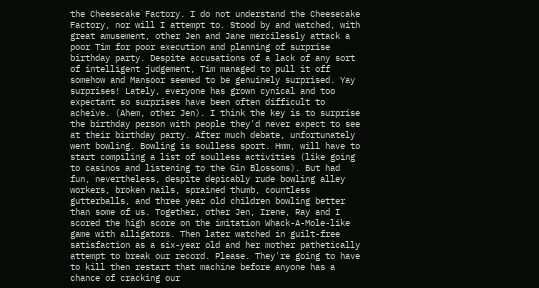the Cheesecake Factory. I do not understand the Cheesecake Factory, nor will I attempt to. Stood by and watched, with great amusement, other Jen and Jane mercilessly attack a poor Tim for poor execution and planning of surprise birthday party. Despite accusations of a lack of any sort of intelligent judgement, Tim managed to pull it off somehow and Mansoor seemed to be genuinely surprised. Yay surprises! Lately, everyone has grown cynical and too expectant so surprises have been often difficult to acheive. (Ahem, other Jen). I think the key is to surprise the birthday person with people they'd never expect to see at their birthday party. After much debate, unfortunately went bowling. Bowling is soulless sport. Hmm, will have to start compiling a list of soulless activities (like going to casinos and listening to the Gin Blossoms). But had fun, nevertheless, despite depicably rude bowling alley workers, broken nails, sprained thumb, countless gutterballs, and three year old children bowling better than some of us. Together, other Jen, Irene, Ray and I scored the high score on the imitation Whack-A-Mole-like game with alligators. Then later watched in guilt-free satisfaction as a six-year old and her mother pathetically attempt to break our record. Please. They're going to have to kill then restart that machine before anyone has a chance of cracking our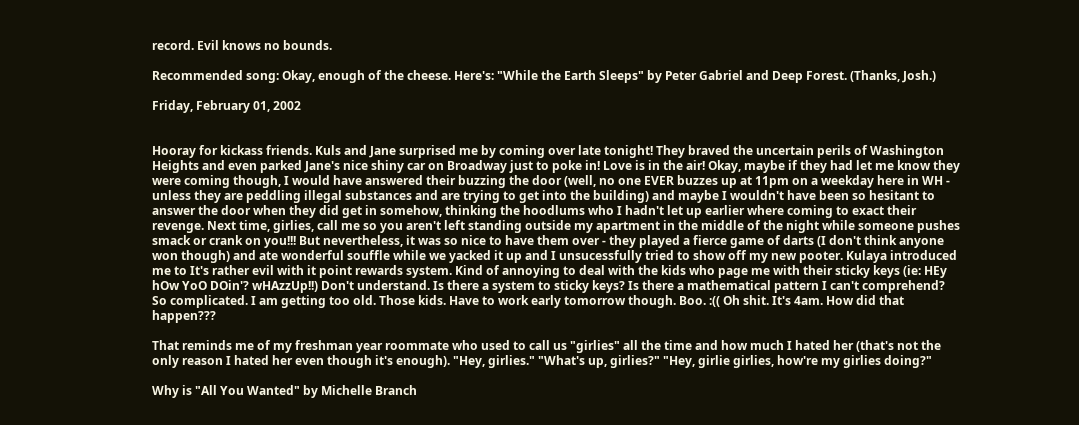record. Evil knows no bounds.

Recommended song: Okay, enough of the cheese. Here's: "While the Earth Sleeps" by Peter Gabriel and Deep Forest. (Thanks, Josh.)

Friday, February 01, 2002


Hooray for kickass friends. Kuls and Jane surprised me by coming over late tonight! They braved the uncertain perils of Washington Heights and even parked Jane's nice shiny car on Broadway just to poke in! Love is in the air! Okay, maybe if they had let me know they were coming though, I would have answered their buzzing the door (well, no one EVER buzzes up at 11pm on a weekday here in WH - unless they are peddling illegal substances and are trying to get into the building) and maybe I wouldn't have been so hesitant to answer the door when they did get in somehow, thinking the hoodlums who I hadn't let up earlier where coming to exact their revenge. Next time, girlies, call me so you aren't left standing outside my apartment in the middle of the night while someone pushes smack or crank on you!!! But nevertheless, it was so nice to have them over - they played a fierce game of darts (I don't think anyone won though) and ate wonderful souffle while we yacked it up and I unsucessfully tried to show off my new pooter. Kulaya introduced me to It's rather evil with it point rewards system. Kind of annoying to deal with the kids who page me with their sticky keys (ie: HEy hOw YoO DOin'? wHAzzUp!!) Don't understand. Is there a system to sticky keys? Is there a mathematical pattern I can't comprehend? So complicated. I am getting too old. Those kids. Have to work early tomorrow though. Boo. :(( Oh shit. It's 4am. How did that happen???

That reminds me of my freshman year roommate who used to call us "girlies" all the time and how much I hated her (that's not the only reason I hated her even though it's enough). "Hey, girlies." "What's up, girlies?" "Hey, girlie girlies, how're my girlies doing?"

Why is "All You Wanted" by Michelle Branch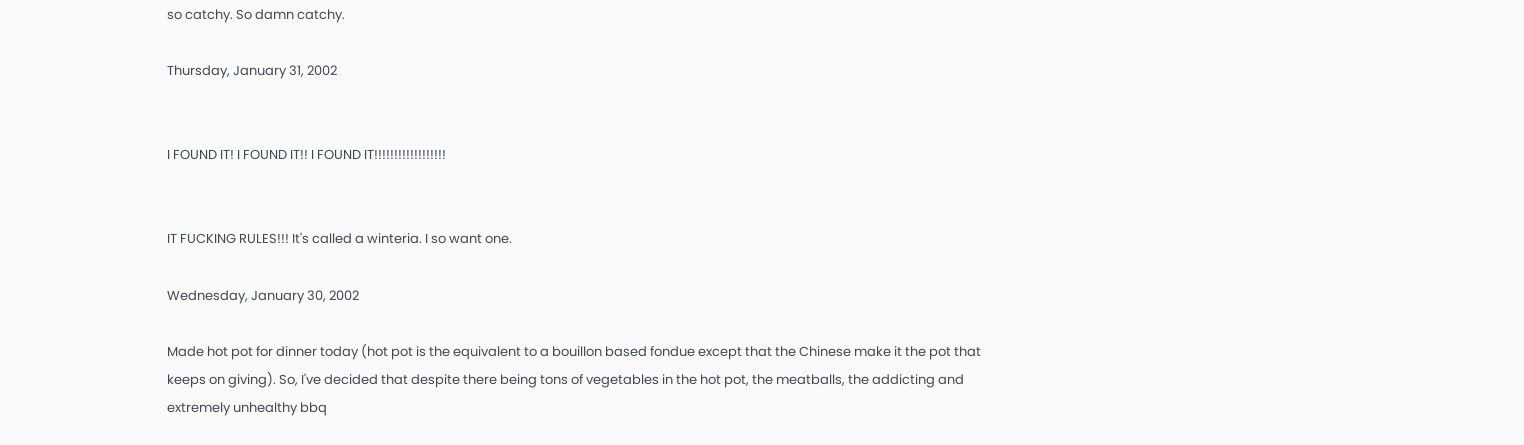so catchy. So damn catchy.

Thursday, January 31, 2002


I FOUND IT! I FOUND IT!! I FOUND IT!!!!!!!!!!!!!!!!!!


IT FUCKING RULES!!! It's called a winteria. I so want one.

Wednesday, January 30, 2002

Made hot pot for dinner today (hot pot is the equivalent to a bouillon based fondue except that the Chinese make it the pot that keeps on giving). So, I've decided that despite there being tons of vegetables in the hot pot, the meatballs, the addicting and extremely unhealthy bbq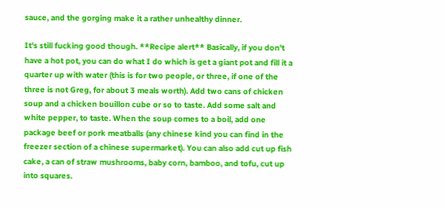sauce, and the gorging make it a rather unhealthy dinner.

It's still fucking good though. **Recipe alert** Basically, if you don't have a hot pot, you can do what I do which is get a giant pot and fill it a quarter up with water (this is for two people, or three, if one of the three is not Greg, for about 3 meals worth). Add two cans of chicken soup and a chicken bouillon cube or so to taste. Add some salt and white pepper, to taste. When the soup comes to a boil, add one package beef or pork meatballs (any chinese kind you can find in the freezer section of a chinese supermarket). You can also add cut up fish cake, a can of straw mushrooms, baby corn, bamboo, and tofu, cut up into squares.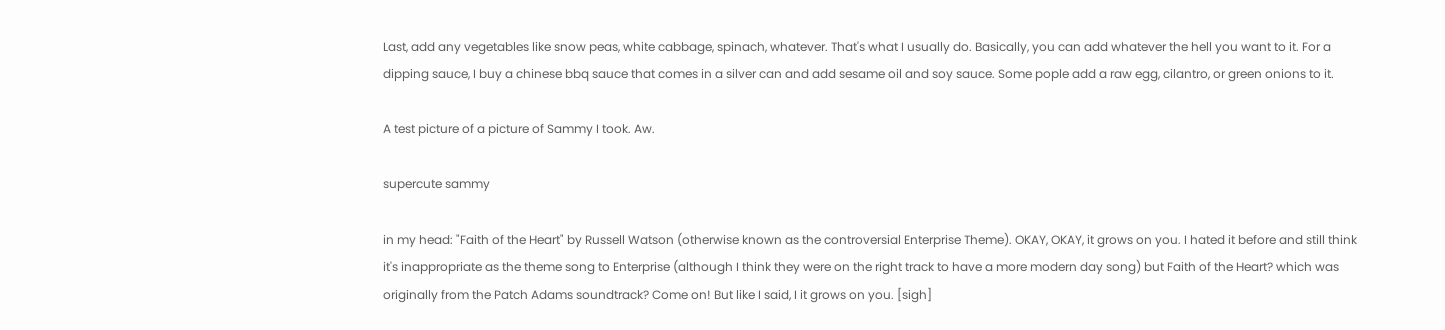Last, add any vegetables like snow peas, white cabbage, spinach, whatever. That's what I usually do. Basically, you can add whatever the hell you want to it. For a dipping sauce, I buy a chinese bbq sauce that comes in a silver can and add sesame oil and soy sauce. Some pople add a raw egg, cilantro, or green onions to it.

A test picture of a picture of Sammy I took. Aw.

supercute sammy

in my head: "Faith of the Heart" by Russell Watson (otherwise known as the controversial Enterprise Theme). OKAY, OKAY, it grows on you. I hated it before and still think it's inappropriate as the theme song to Enterprise (although I think they were on the right track to have a more modern day song) but Faith of the Heart? which was originally from the Patch Adams soundtrack? Come on! But like I said, I it grows on you. [sigh]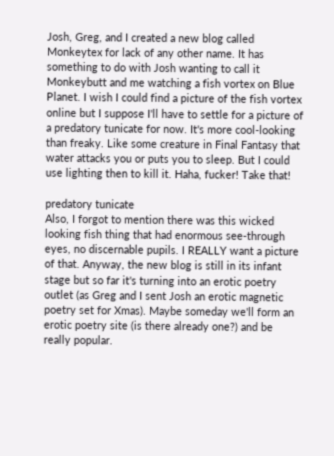Josh, Greg, and I created a new blog called Monkeytex for lack of any other name. It has something to do with Josh wanting to call it Monkeybutt and me watching a fish vortex on Blue Planet. I wish I could find a picture of the fish vortex online but I suppose I'll have to settle for a picture of a predatory tunicate for now. It's more cool-looking than freaky. Like some creature in Final Fantasy that water attacks you or puts you to sleep. But I could use lighting then to kill it. Haha, fucker! Take that!

predatory tunicate
Also, I forgot to mention there was this wicked looking fish thing that had enormous see-through eyes, no discernable pupils. I REALLY want a picture of that. Anyway, the new blog is still in its infant stage but so far it's turning into an erotic poetry outlet (as Greg and I sent Josh an erotic magnetic poetry set for Xmas). Maybe someday we'll form an erotic poetry site (is there already one?) and be really popular.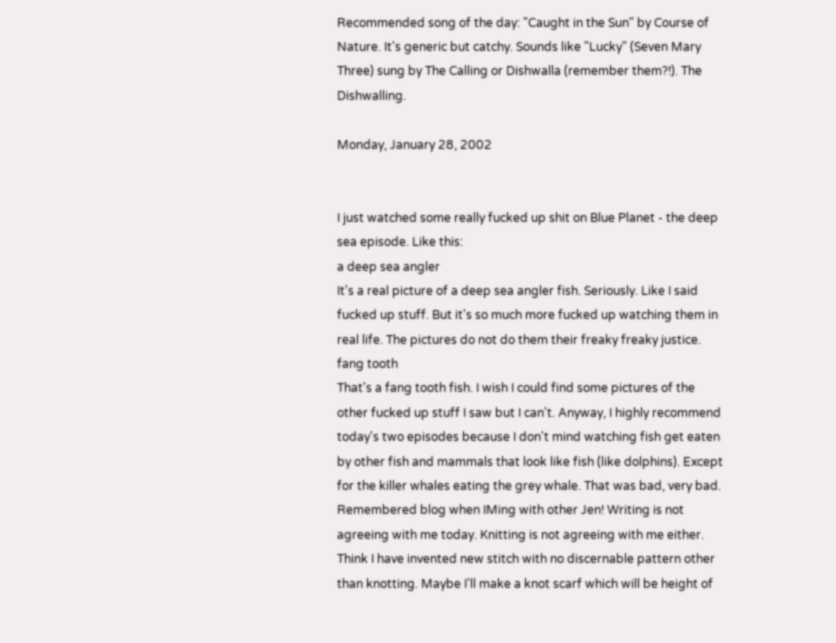Recommended song of the day: "Caught in the Sun" by Course of Nature. It's generic but catchy. Sounds like "Lucky" (Seven Mary Three) sung by The Calling or Dishwalla (remember them?!). The Dishwalling.

Monday, January 28, 2002


I just watched some really fucked up shit on Blue Planet - the deep sea episode. Like this:
a deep sea angler
It's a real picture of a deep sea angler fish. Seriously. Like I said fucked up stuff. But it's so much more fucked up watching them in real life. The pictures do not do them their freaky freaky justice.
fang tooth
That's a fang tooth fish. I wish I could find some pictures of the other fucked up stuff I saw but I can't. Anyway, I highly recommend today's two episodes because I don't mind watching fish get eaten by other fish and mammals that look like fish (like dolphins). Except for the killer whales eating the grey whale. That was bad, very bad.
Remembered blog when IMing with other Jen! Writing is not agreeing with me today. Knitting is not agreeing with me either. Think I have invented new stitch with no discernable pattern other than knotting. Maybe I'll make a knot scarf which will be height of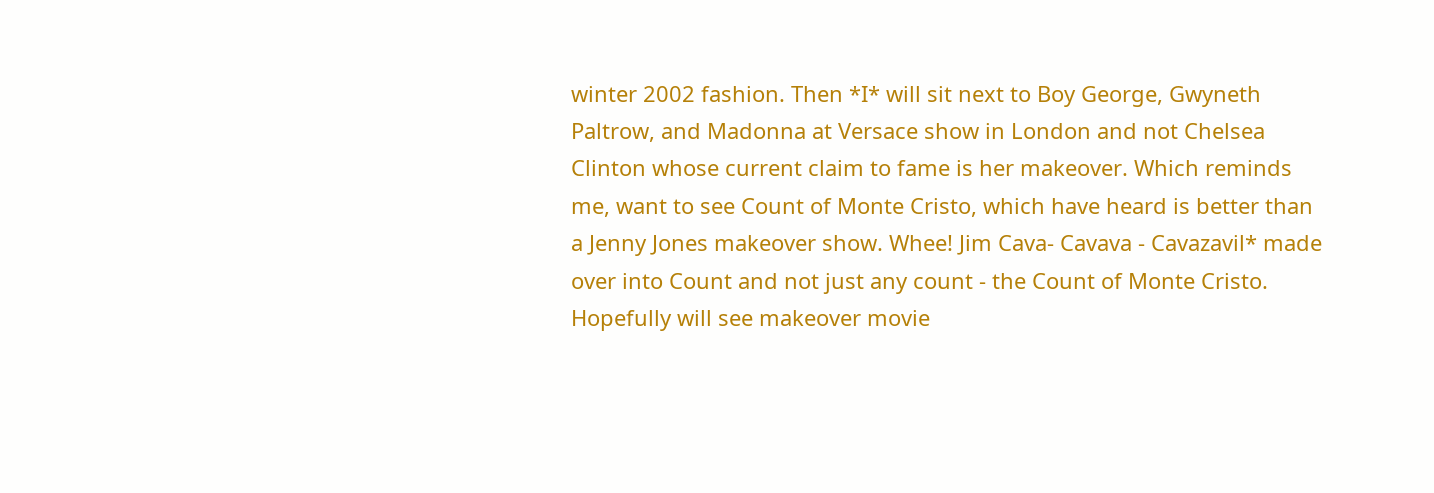winter 2002 fashion. Then *I* will sit next to Boy George, Gwyneth Paltrow, and Madonna at Versace show in London and not Chelsea Clinton whose current claim to fame is her makeover. Which reminds me, want to see Count of Monte Cristo, which have heard is better than a Jenny Jones makeover show. Whee! Jim Cava- Cavava - Cavazavil* made over into Count and not just any count - the Count of Monte Cristo. Hopefully will see makeover movie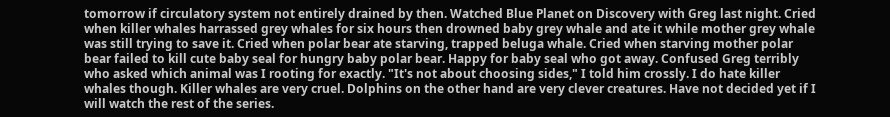tomorrow if circulatory system not entirely drained by then. Watched Blue Planet on Discovery with Greg last night. Cried when killer whales harrassed grey whales for six hours then drowned baby grey whale and ate it while mother grey whale was still trying to save it. Cried when polar bear ate starving, trapped beluga whale. Cried when starving mother polar bear failed to kill cute baby seal for hungry baby polar bear. Happy for baby seal who got away. Confused Greg terribly who asked which animal was I rooting for exactly. "It's not about choosing sides," I told him crossly. I do hate killer whales though. Killer whales are very cruel. Dolphins on the other hand are very clever creatures. Have not decided yet if I will watch the rest of the series.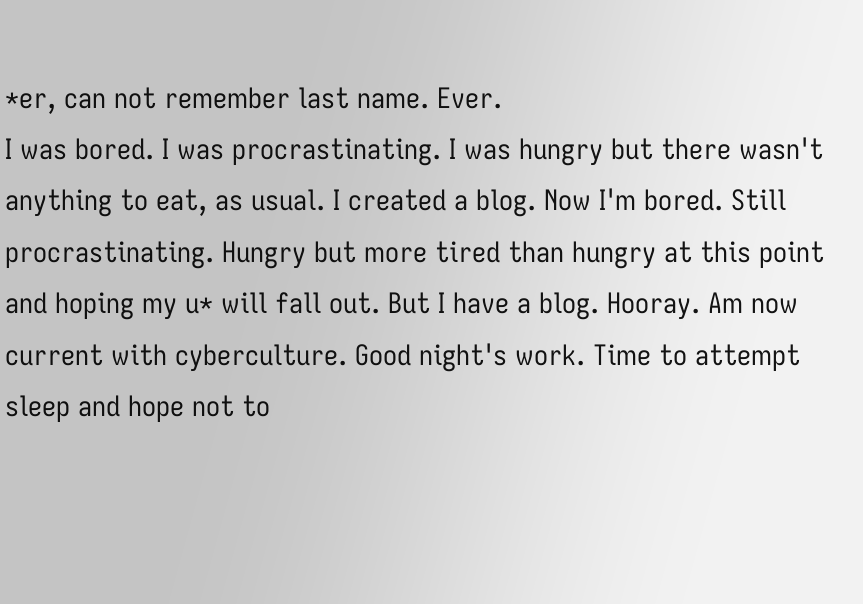*er, can not remember last name. Ever.
I was bored. I was procrastinating. I was hungry but there wasn't anything to eat, as usual. I created a blog. Now I'm bored. Still procrastinating. Hungry but more tired than hungry at this point and hoping my u* will fall out. But I have a blog. Hooray. Am now current with cyberculture. Good night's work. Time to attempt sleep and hope not to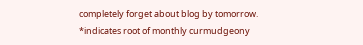completely forget about blog by tomorrow.
*indicates root of monthly curmudgeony